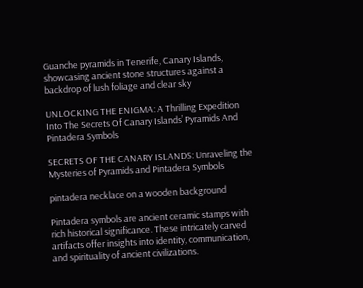Guanche pyramids in Tenerife, Canary Islands, showcasing ancient stone structures against a backdrop of lush foliage and clear sky

UNLOCKING THE ENIGMA: A Thrilling Expedition Into The Secrets Of Canary Islands’ Pyramids And Pintadera Symbols

SECRETS OF THE CANARY ISLANDS: Unraveling the Mysteries of Pyramids and Pintadera Symbols

pintadera necklace on a wooden background

Pintadera symbols are ancient ceramic stamps with rich historical significance. These intricately carved artifacts offer insights into identity, communication, and spirituality of ancient civilizations.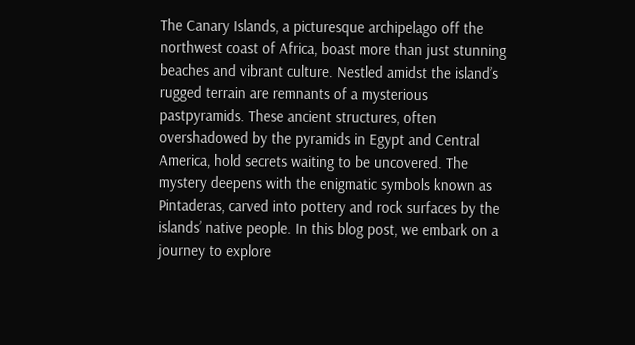The Canary Islands, a picturesque archipelago off the northwest coast of Africa, boast more than just stunning beaches and vibrant culture. Nestled amidst the island’s rugged terrain are remnants of a mysterious pastpyramids. These ancient structures, often overshadowed by the pyramids in Egypt and Central America, hold secrets waiting to be uncovered. The mystery deepens with the enigmatic symbols known as Pintaderas, carved into pottery and rock surfaces by the islands’ native people. In this blog post, we embark on a journey to explore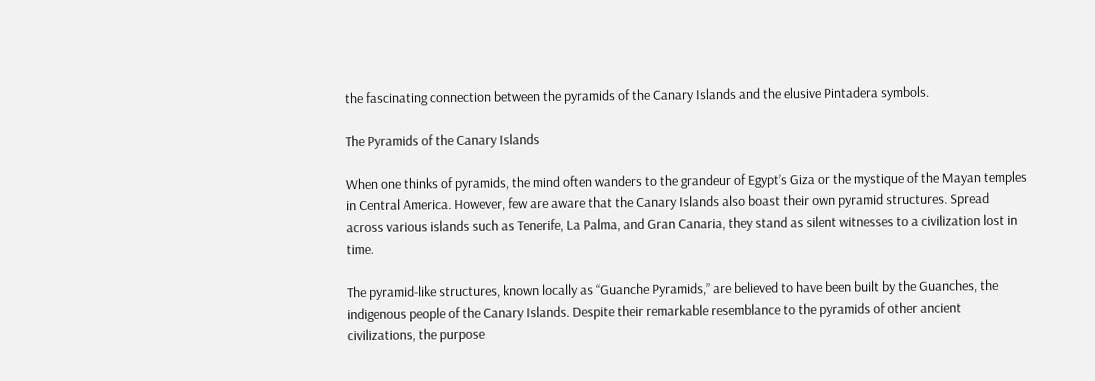the fascinating connection between the pyramids of the Canary Islands and the elusive Pintadera symbols.

The Pyramids of the Canary Islands

When one thinks of pyramids, the mind often wanders to the grandeur of Egypt’s Giza or the mystique of the Mayan temples in Central America. However, few are aware that the Canary Islands also boast their own pyramid structures. Spread across various islands such as Tenerife, La Palma, and Gran Canaria, they stand as silent witnesses to a civilization lost in time.

The pyramid-like structures, known locally as “Guanche Pyramids,” are believed to have been built by the Guanches, the indigenous people of the Canary Islands. Despite their remarkable resemblance to the pyramids of other ancient civilizations, the purpose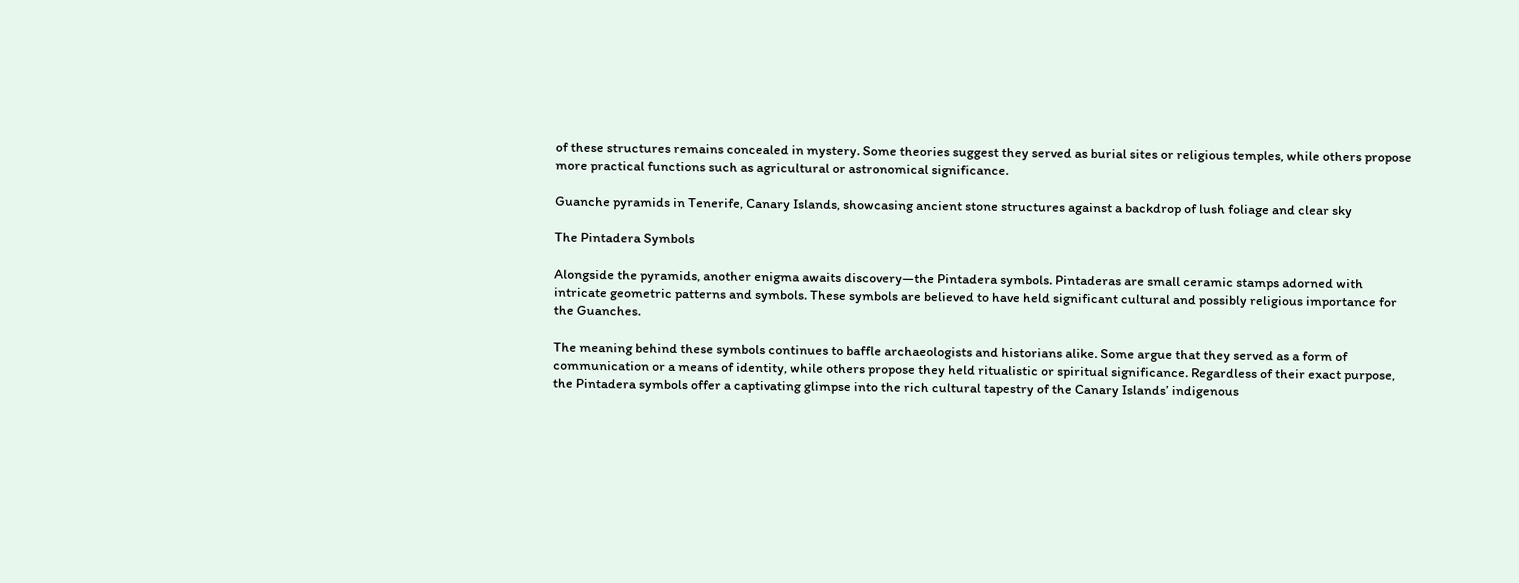of these structures remains concealed in mystery. Some theories suggest they served as burial sites or religious temples, while others propose more practical functions such as agricultural or astronomical significance.

Guanche pyramids in Tenerife, Canary Islands, showcasing ancient stone structures against a backdrop of lush foliage and clear sky

The Pintadera Symbols

Alongside the pyramids, another enigma awaits discovery—the Pintadera symbols. Pintaderas are small ceramic stamps adorned with intricate geometric patterns and symbols. These symbols are believed to have held significant cultural and possibly religious importance for the Guanches.

The meaning behind these symbols continues to baffle archaeologists and historians alike. Some argue that they served as a form of communication or a means of identity, while others propose they held ritualistic or spiritual significance. Regardless of their exact purpose, the Pintadera symbols offer a captivating glimpse into the rich cultural tapestry of the Canary Islands’ indigenous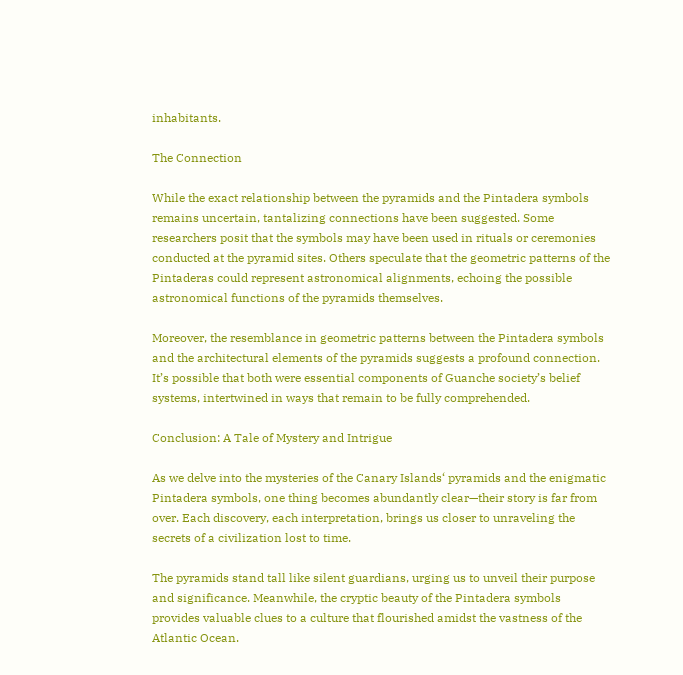inhabitants.

The Connection

While the exact relationship between the pyramids and the Pintadera symbols remains uncertain, tantalizing connections have been suggested. Some researchers posit that the symbols may have been used in rituals or ceremonies conducted at the pyramid sites. Others speculate that the geometric patterns of the Pintaderas could represent astronomical alignments, echoing the possible astronomical functions of the pyramids themselves.

Moreover, the resemblance in geometric patterns between the Pintadera symbols and the architectural elements of the pyramids suggests a profound connection. It’s possible that both were essential components of Guanche society’s belief systems, intertwined in ways that remain to be fully comprehended.

Conclusion: A Tale of Mystery and Intrigue

As we delve into the mysteries of the Canary Islands‘ pyramids and the enigmatic Pintadera symbols, one thing becomes abundantly clear—their story is far from over. Each discovery, each interpretation, brings us closer to unraveling the secrets of a civilization lost to time.

The pyramids stand tall like silent guardians, urging us to unveil their purpose and significance. Meanwhile, the cryptic beauty of the Pintadera symbols provides valuable clues to a culture that flourished amidst the vastness of the Atlantic Ocean.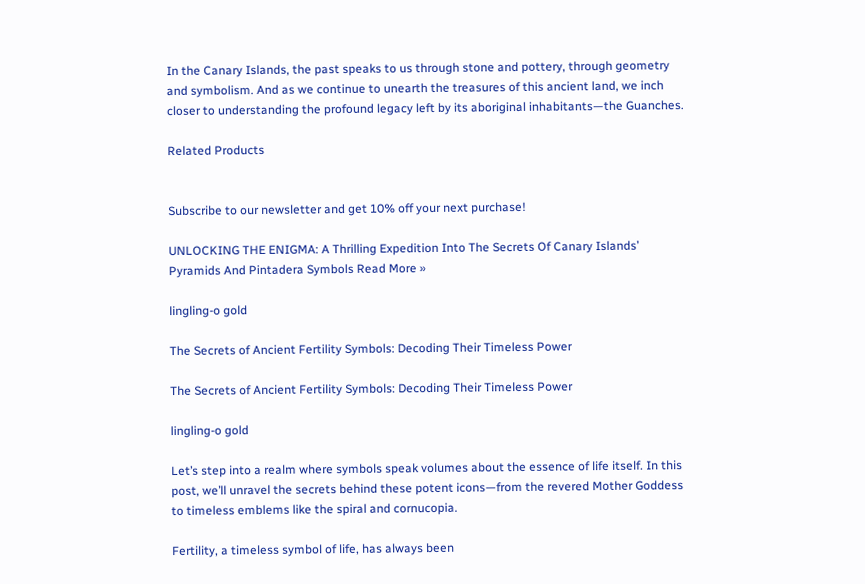In the Canary Islands, the past speaks to us through stone and pottery, through geometry and symbolism. And as we continue to unearth the treasures of this ancient land, we inch closer to understanding the profound legacy left by its aboriginal inhabitants—the Guanches.

Related Products


Subscribe to our newsletter and get 10% off your next purchase!

UNLOCKING THE ENIGMA: A Thrilling Expedition Into The Secrets Of Canary Islands’ Pyramids And Pintadera Symbols Read More »

lingling-o gold

The Secrets of Ancient Fertility Symbols: Decoding Their Timeless Power

The Secrets of Ancient Fertility Symbols: Decoding Their Timeless Power

lingling-o gold

Let’s step into a realm where symbols speak volumes about the essence of life itself. In this post, we’ll unravel the secrets behind these potent icons—from the revered Mother Goddess to timeless emblems like the spiral and cornucopia.

Fertility, a timeless symbol of life, has always been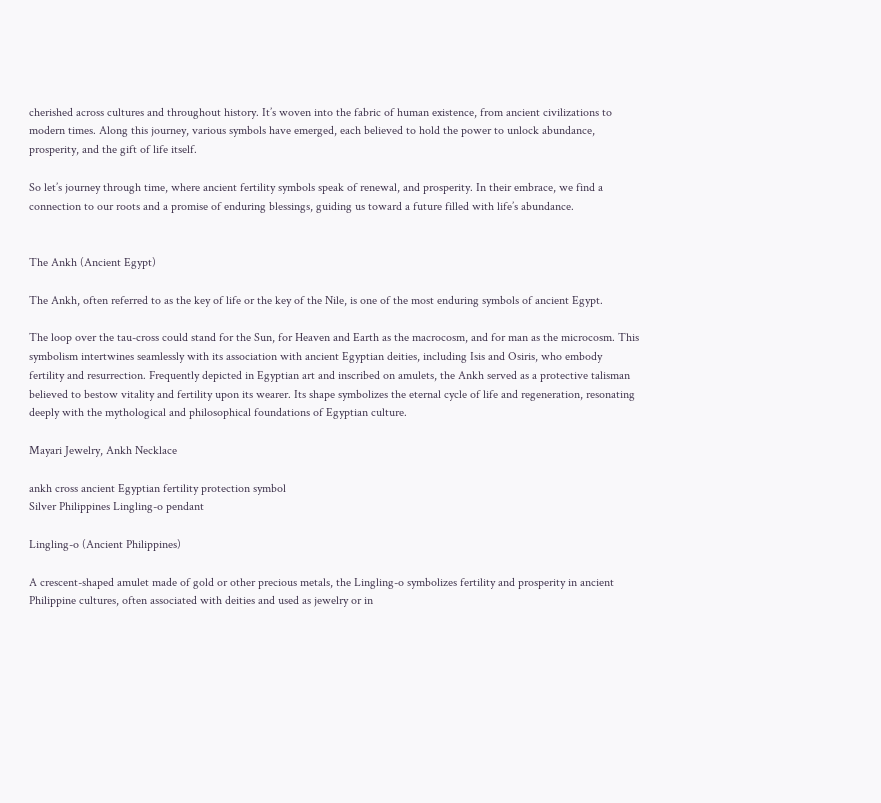cherished across cultures and throughout history. It’s woven into the fabric of human existence, from ancient civilizations to modern times. Along this journey, various symbols have emerged, each believed to hold the power to unlock abundance, prosperity, and the gift of life itself.

So let’s journey through time, where ancient fertility symbols speak of renewal, and prosperity. In their embrace, we find a connection to our roots and a promise of enduring blessings, guiding us toward a future filled with life’s abundance.


The Ankh (Ancient Egypt)

The Ankh, often referred to as the key of life or the key of the Nile, is one of the most enduring symbols of ancient Egypt.

The loop over the tau-cross could stand for the Sun, for Heaven and Earth as the macrocosm, and for man as the microcosm. This symbolism intertwines seamlessly with its association with ancient Egyptian deities, including Isis and Osiris, who embody fertility and resurrection. Frequently depicted in Egyptian art and inscribed on amulets, the Ankh served as a protective talisman believed to bestow vitality and fertility upon its wearer. Its shape symbolizes the eternal cycle of life and regeneration, resonating deeply with the mythological and philosophical foundations of Egyptian culture.

Mayari Jewelry, Ankh Necklace

ankh cross ancient Egyptian fertility protection symbol
Silver Philippines Lingling-o pendant

Lingling-o (Ancient Philippines)

A crescent-shaped amulet made of gold or other precious metals, the Lingling-o symbolizes fertility and prosperity in ancient Philippine cultures, often associated with deities and used as jewelry or in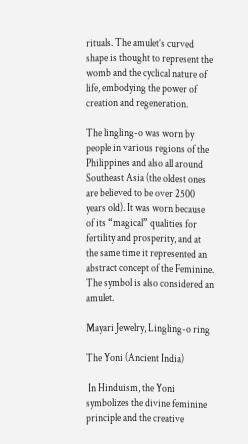rituals. The amulet’s curved shape is thought to represent the womb and the cyclical nature of life, embodying the power of creation and regeneration.

The lingling-o was worn by people in various regions of the Philippines and also all around Southeast Asia (the oldest ones are believed to be over 2500 years old). It was worn because of its “magical” qualities for fertility and prosperity, and at the same time it represented an abstract concept of the Feminine. The symbol is also considered an amulet.

Mayari Jewelry, Lingling-o ring

The Yoni (Ancient India)

 In Hinduism, the Yoni symbolizes the divine feminine principle and the creative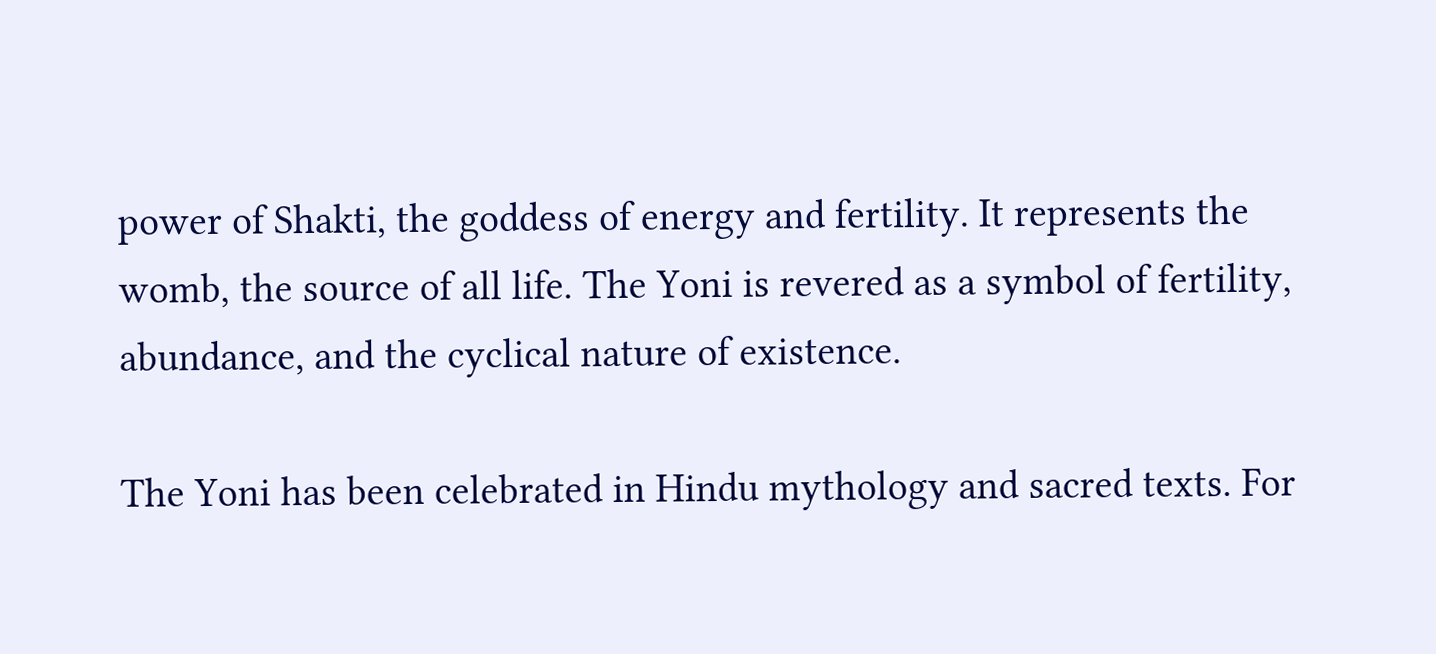power of Shakti, the goddess of energy and fertility. It represents the womb, the source of all life. The Yoni is revered as a symbol of fertility, abundance, and the cyclical nature of existence.

The Yoni has been celebrated in Hindu mythology and sacred texts. For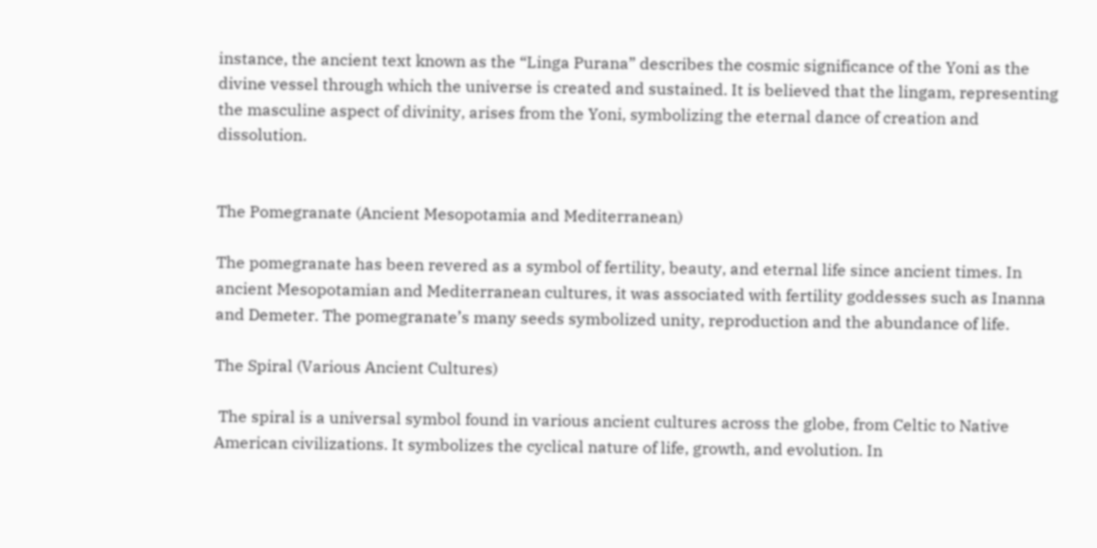instance, the ancient text known as the “Linga Purana” describes the cosmic significance of the Yoni as the divine vessel through which the universe is created and sustained. It is believed that the lingam, representing the masculine aspect of divinity, arises from the Yoni, symbolizing the eternal dance of creation and dissolution.


The Pomegranate (Ancient Mesopotamia and Mediterranean)

The pomegranate has been revered as a symbol of fertility, beauty, and eternal life since ancient times. In ancient Mesopotamian and Mediterranean cultures, it was associated with fertility goddesses such as Inanna and Demeter. The pomegranate’s many seeds symbolized unity, reproduction and the abundance of life.

The Spiral (Various Ancient Cultures)

 The spiral is a universal symbol found in various ancient cultures across the globe, from Celtic to Native American civilizations. It symbolizes the cyclical nature of life, growth, and evolution. In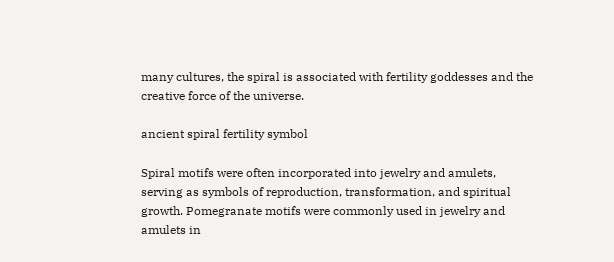many cultures, the spiral is associated with fertility goddesses and the creative force of the universe.

ancient spiral fertility symbol

Spiral motifs were often incorporated into jewelry and amulets, serving as symbols of reproduction, transformation, and spiritual growth. Pomegranate motifs were commonly used in jewelry and amulets in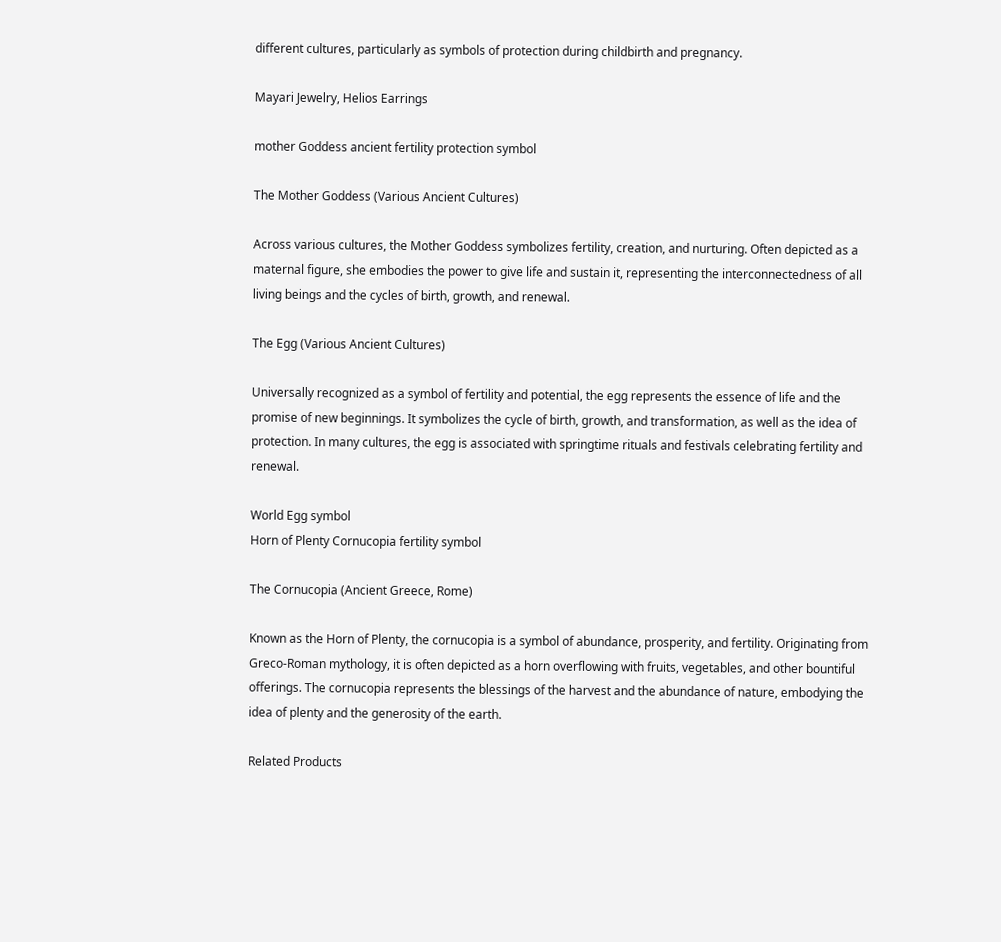different cultures, particularly as symbols of protection during childbirth and pregnancy.

Mayari Jewelry, Helios Earrings

mother Goddess ancient fertility protection symbol

The Mother Goddess (Various Ancient Cultures)

Across various cultures, the Mother Goddess symbolizes fertility, creation, and nurturing. Often depicted as a maternal figure, she embodies the power to give life and sustain it, representing the interconnectedness of all living beings and the cycles of birth, growth, and renewal.

The Egg (Various Ancient Cultures)

Universally recognized as a symbol of fertility and potential, the egg represents the essence of life and the promise of new beginnings. It symbolizes the cycle of birth, growth, and transformation, as well as the idea of protection. In many cultures, the egg is associated with springtime rituals and festivals celebrating fertility and renewal.

World Egg symbol
Horn of Plenty Cornucopia fertility symbol

The Cornucopia (Ancient Greece, Rome)

Known as the Horn of Plenty, the cornucopia is a symbol of abundance, prosperity, and fertility. Originating from Greco-Roman mythology, it is often depicted as a horn overflowing with fruits, vegetables, and other bountiful offerings. The cornucopia represents the blessings of the harvest and the abundance of nature, embodying the idea of plenty and the generosity of the earth.

Related Products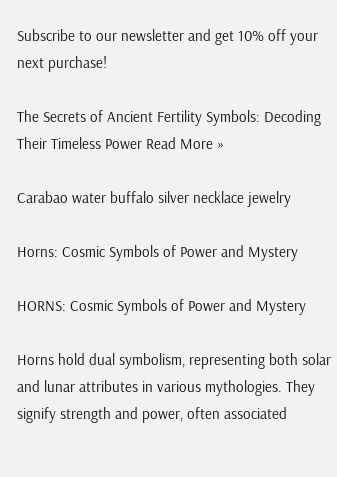Subscribe to our newsletter and get 10% off your next purchase!

The Secrets of Ancient Fertility Symbols: Decoding Their Timeless Power Read More »

Carabao water buffalo silver necklace jewelry

Horns: Cosmic Symbols of Power and Mystery

HORNS: Cosmic Symbols of Power and Mystery

Horns hold dual symbolism, representing both solar and lunar attributes in various mythologies. They signify strength and power, often associated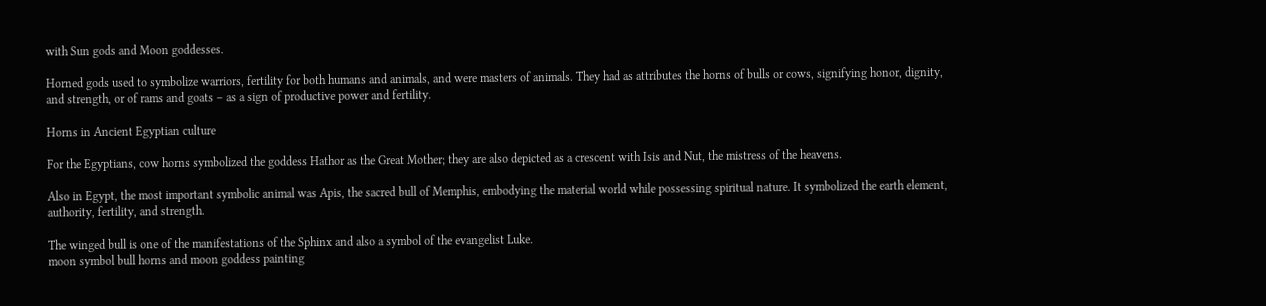with Sun gods and Moon goddesses.

Horned gods used to symbolize warriors, fertility for both humans and animals, and were masters of animals. They had as attributes the horns of bulls or cows, signifying honor, dignity, and strength, or of rams and goats – as a sign of productive power and fertility.

Horns in Ancient Egyptian culture

For the Egyptians, cow horns symbolized the goddess Hathor as the Great Mother; they are also depicted as a crescent with Isis and Nut, the mistress of the heavens.

Also in Egypt, the most important symbolic animal was Apis, the sacred bull of Memphis, embodying the material world while possessing spiritual nature. It symbolized the earth element, authority, fertility, and strength.

The winged bull is one of the manifestations of the Sphinx and also a symbol of the evangelist Luke.
moon symbol bull horns and moon goddess painting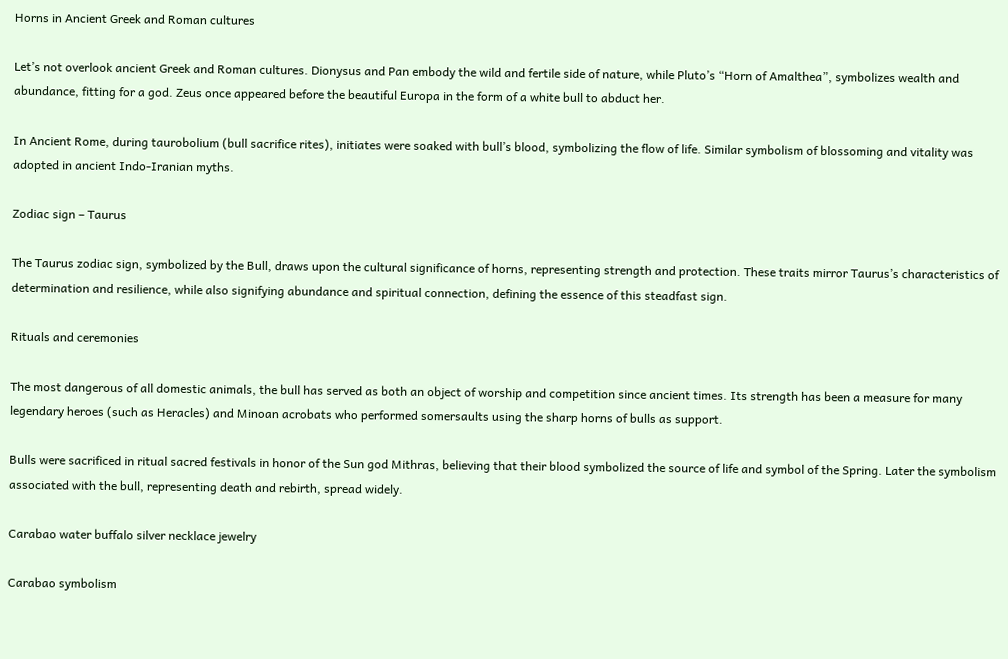Horns in Ancient Greek and Roman cultures

Let’s not overlook ancient Greek and Roman cultures. Dionysus and Pan embody the wild and fertile side of nature, while Pluto’s “Horn of Amalthea”, symbolizes wealth and abundance, fitting for a god. Zeus once appeared before the beautiful Europa in the form of a white bull to abduct her.

In Ancient Rome, during taurobolium (bull sacrifice rites), initiates were soaked with bull’s blood, symbolizing the flow of life. Similar symbolism of blossoming and vitality was adopted in ancient Indo-Iranian myths.

Zodiac sign – Taurus

The Taurus zodiac sign, symbolized by the Bull, draws upon the cultural significance of horns, representing strength and protection. These traits mirror Taurus’s characteristics of determination and resilience, while also signifying abundance and spiritual connection, defining the essence of this steadfast sign.

Rituals and ceremonies

The most dangerous of all domestic animals, the bull has served as both an object of worship and competition since ancient times. Its strength has been a measure for many legendary heroes (such as Heracles) and Minoan acrobats who performed somersaults using the sharp horns of bulls as support.

Bulls were sacrificed in ritual sacred festivals in honor of the Sun god Mithras, believing that their blood symbolized the source of life and symbol of the Spring. Later the symbolism associated with the bull, representing death and rebirth, spread widely.

Carabao water buffalo silver necklace jewelry

Carabao symbolism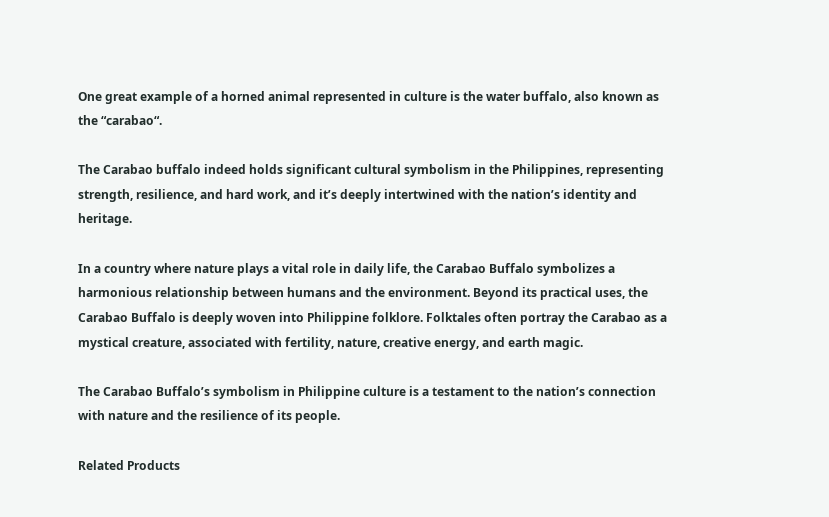One great example of a horned animal represented in culture is the water buffalo, also known as the “carabao“.

The Carabao buffalo indeed holds significant cultural symbolism in the Philippines, representing strength, resilience, and hard work, and it’s deeply intertwined with the nation’s identity and heritage.

In a country where nature plays a vital role in daily life, the Carabao Buffalo symbolizes a harmonious relationship between humans and the environment. Beyond its practical uses, the Carabao Buffalo is deeply woven into Philippine folklore. Folktales often portray the Carabao as a mystical creature, associated with fertility, nature, creative energy, and earth magic.

The Carabao Buffalo’s symbolism in Philippine culture is a testament to the nation’s connection with nature and the resilience of its people.

Related Products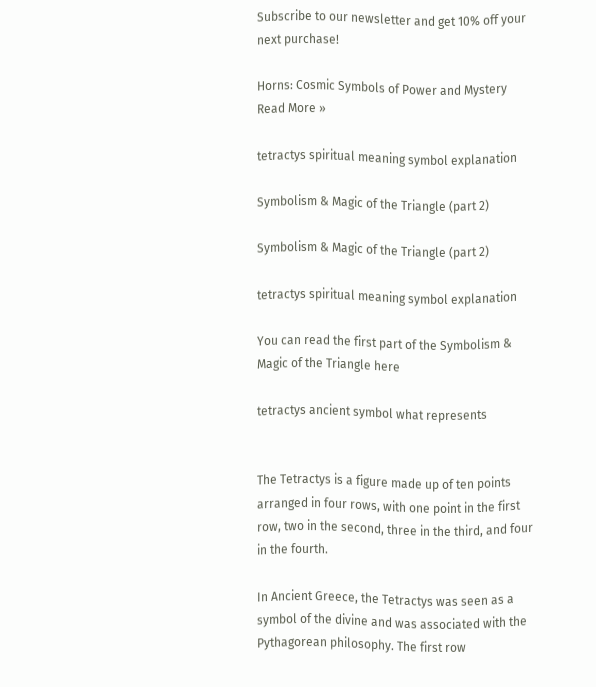Subscribe to our newsletter and get 10% off your next purchase!

Horns: Cosmic Symbols of Power and Mystery Read More »

tetractys spiritual meaning symbol explanation

Symbolism & Magic of the Triangle (part 2)

Symbolism & Magic of the Triangle (part 2)

tetractys spiritual meaning symbol explanation

You can read the first part of the Symbolism & Magic of the Triangle here

tetractys ancient symbol what represents


The Tetractys is a figure made up of ten points arranged in four rows, with one point in the first row, two in the second, three in the third, and four in the fourth.

In Ancient Greece, the Tetractys was seen as a symbol of the divine and was associated with the Pythagorean philosophy. The first row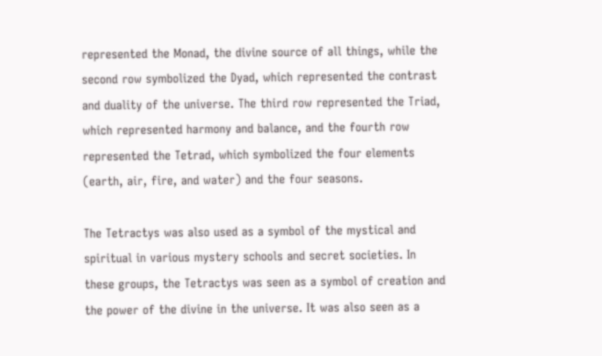represented the Monad, the divine source of all things, while the second row symbolized the Dyad, which represented the contrast and duality of the universe. The third row represented the Triad, which represented harmony and balance, and the fourth row represented the Tetrad, which symbolized the four elements (earth, air, fire, and water) and the four seasons.

The Tetractys was also used as a symbol of the mystical and spiritual in various mystery schools and secret societies. In these groups, the Tetractys was seen as a symbol of creation and the power of the divine in the universe. It was also seen as a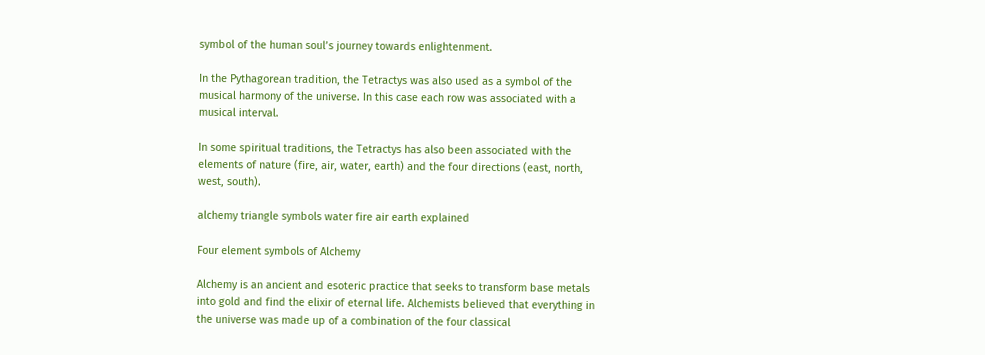symbol of the human soul’s journey towards enlightenment.

In the Pythagorean tradition, the Tetractys was also used as a symbol of the musical harmony of the universe. In this case each row was associated with a musical interval.

In some spiritual traditions, the Tetractys has also been associated with the elements of nature (fire, air, water, earth) and the four directions (east, north, west, south).

alchemy triangle symbols water fire air earth explained

Four element symbols of Alchemy

Alchemy is an ancient and esoteric practice that seeks to transform base metals into gold and find the elixir of eternal life. Alchemists believed that everything in the universe was made up of a combination of the four classical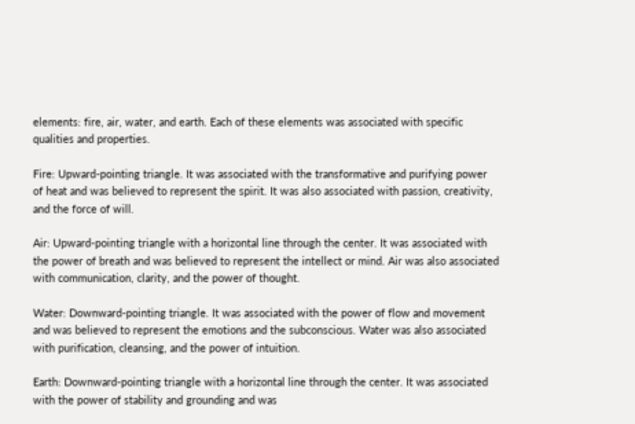elements: fire, air, water, and earth. Each of these elements was associated with specific qualities and properties.

Fire: Upward-pointing triangle. It was associated with the transformative and purifying power of heat and was believed to represent the spirit. It was also associated with passion, creativity, and the force of will.

Air: Upward-pointing triangle with a horizontal line through the center. It was associated with the power of breath and was believed to represent the intellect or mind. Air was also associated with communication, clarity, and the power of thought.

Water: Downward-pointing triangle. It was associated with the power of flow and movement and was believed to represent the emotions and the subconscious. Water was also associated with purification, cleansing, and the power of intuition.

Earth: Downward-pointing triangle with a horizontal line through the center. It was associated with the power of stability and grounding and was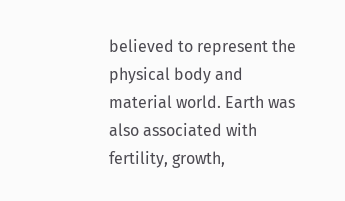believed to represent the physical body and material world. Earth was also associated with fertility, growth,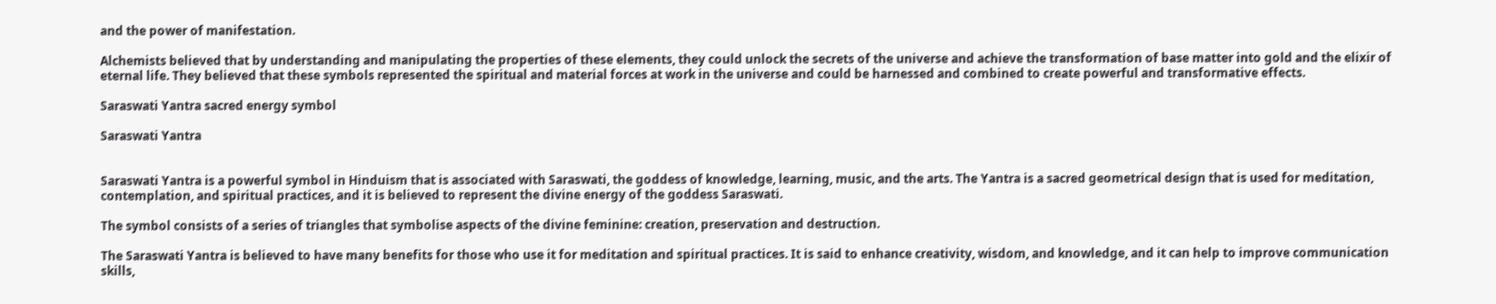and the power of manifestation.

Alchemists believed that by understanding and manipulating the properties of these elements, they could unlock the secrets of the universe and achieve the transformation of base matter into gold and the elixir of eternal life. They believed that these symbols represented the spiritual and material forces at work in the universe and could be harnessed and combined to create powerful and transformative effects.

Saraswati Yantra sacred energy symbol

Saraswati Yantra


Saraswati Yantra is a powerful symbol in Hinduism that is associated with Saraswati, the goddess of knowledge, learning, music, and the arts. The Yantra is a sacred geometrical design that is used for meditation, contemplation, and spiritual practices, and it is believed to represent the divine energy of the goddess Saraswati.

The symbol consists of a series of triangles that symbolise aspects of the divine feminine: creation, preservation and destruction.

The Saraswati Yantra is believed to have many benefits for those who use it for meditation and spiritual practices. It is said to enhance creativity, wisdom, and knowledge, and it can help to improve communication skills,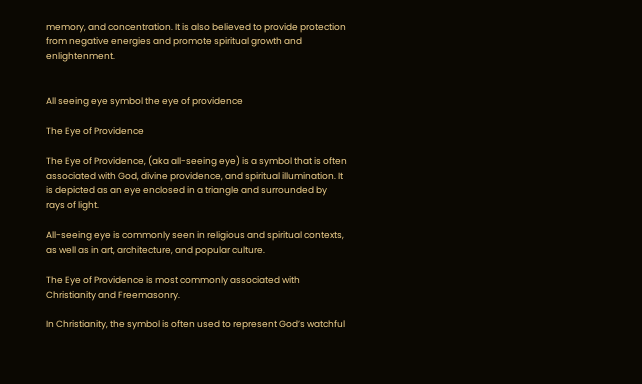memory, and concentration. It is also believed to provide protection from negative energies and promote spiritual growth and enlightenment.


All seeing eye symbol the eye of providence

The Eye of Providence

The Eye of Providence, (aka all-seeing eye) is a symbol that is often associated with God, divine providence, and spiritual illumination. It is depicted as an eye enclosed in a triangle and surrounded by rays of light.

All-seeing eye is commonly seen in religious and spiritual contexts, as well as in art, architecture, and popular culture.

The Eye of Providence is most commonly associated with Christianity and Freemasonry.

In Christianity, the symbol is often used to represent God’s watchful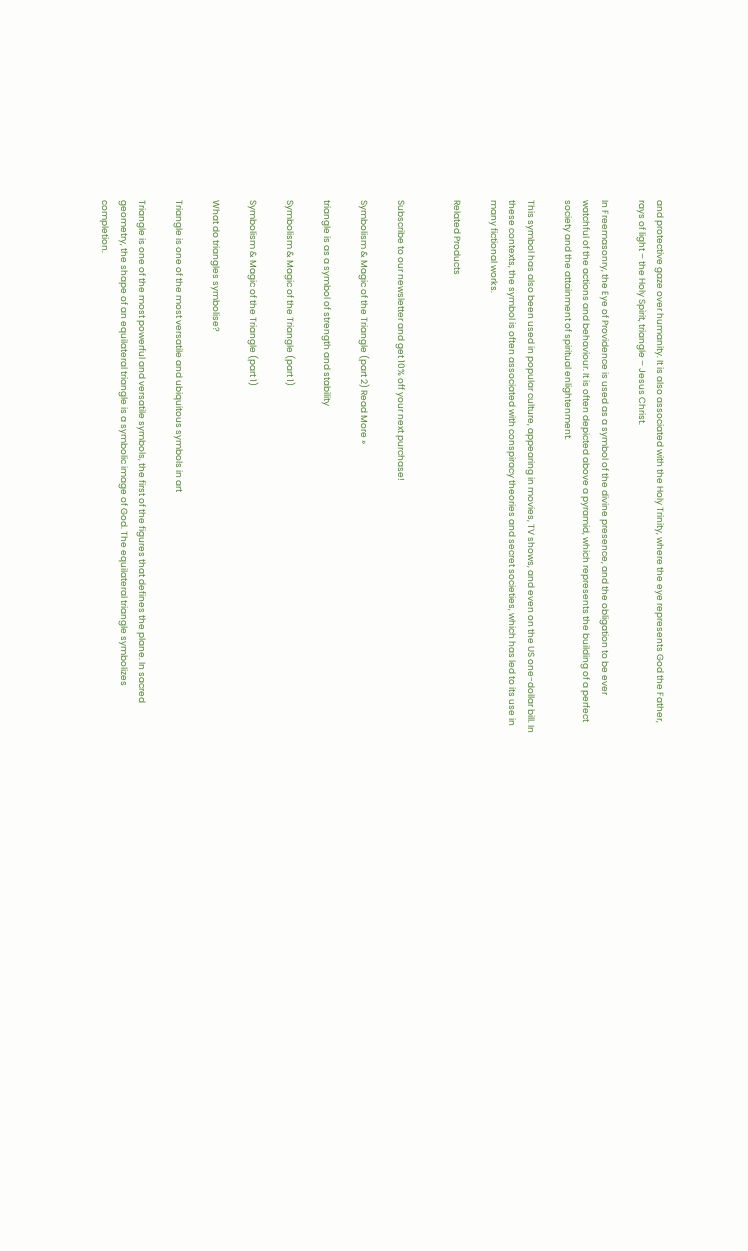and protective gaze over humanity. It is also associated with the Holy Trinity, where the eye represents God the Father, rays of light – the Holy Spirit, triangle – Jesus Christ.

In Freemasonry, the Eye of Providence is used as a symbol of the divine presence, and the obligation to be ever watchful of the actions and behaviour. It is often depicted above a pyramid, which represents the building of a perfect society and the attainment of spiritual enlightenment.

This symbol has also been used in popular culture, appearing in movies, TV shows, and even on the US one-dollar bill. In these contexts, the symbol is often associated with conspiracy theories and secret societies, which has led to its use in many fictional works.

Related Products


Subscribe to our newsletter and get 10% off your next purchase!

Symbolism & Magic of the Triangle (part 2) Read More »

triangle is as a symbol of strength and stability

Symbolism & Magic of the Triangle (part 1)

Symbolism & Magic of the Triangle (part 1)

What do triangles symbolise?

Triangle is one of the most versatile and ubiquitous symbols in art

Triangle is one of the most powerful and versatile symbols, the first of the figures that defines the plane. In sacred geometry, the shape of an equilateral triangle is a symbolic image of God. The equilateral triangle symbolizes completion.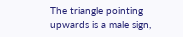The triangle pointing upwards is a male sign,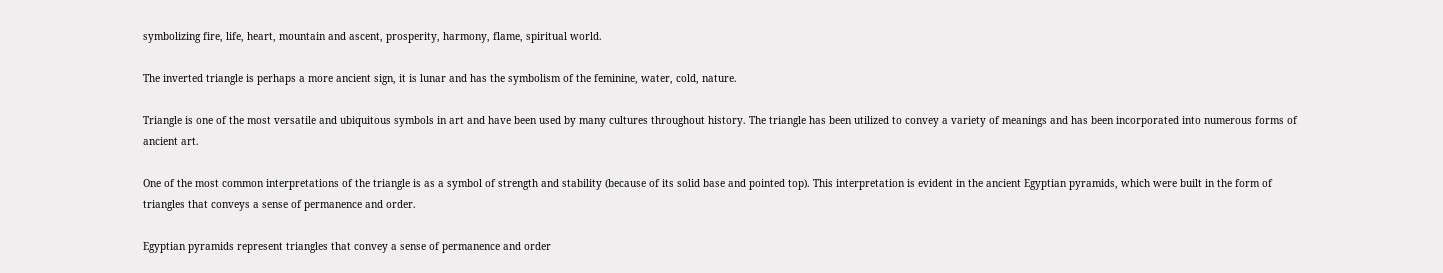symbolizing fire, life, heart, mountain and ascent, prosperity, harmony, flame, spiritual world.

The inverted triangle is perhaps a more ancient sign, it is lunar and has the symbolism of the feminine, water, cold, nature.

Triangle is one of the most versatile and ubiquitous symbols in art and have been used by many cultures throughout history. The triangle has been utilized to convey a variety of meanings and has been incorporated into numerous forms of ancient art.

One of the most common interpretations of the triangle is as a symbol of strength and stability (because of its solid base and pointed top). This interpretation is evident in the ancient Egyptian pyramids, which were built in the form of triangles that conveys a sense of permanence and order.

Egyptian pyramids represent triangles that convey a sense of permanence and order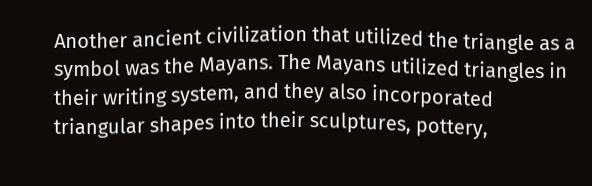Another ancient civilization that utilized the triangle as a symbol was the Mayans. The Mayans utilized triangles in their writing system, and they also incorporated triangular shapes into their sculptures, pottery,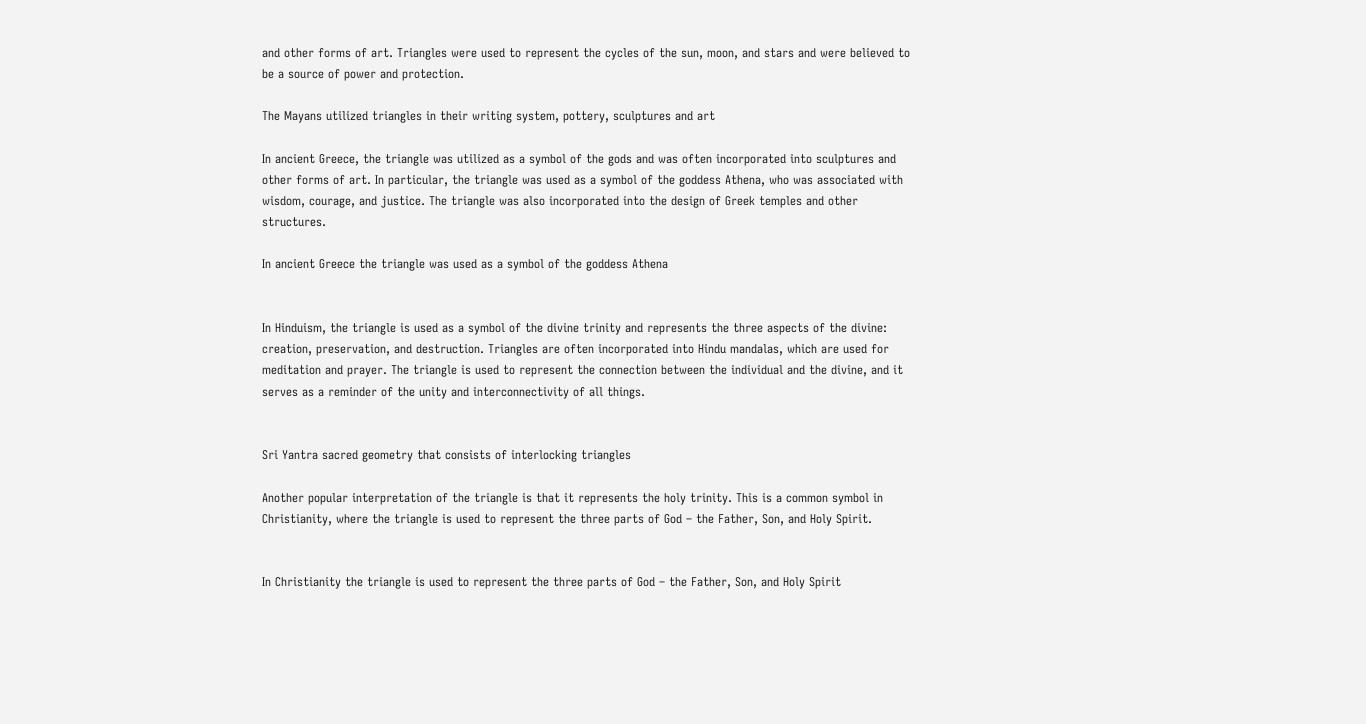and other forms of art. Triangles were used to represent the cycles of the sun, moon, and stars and were believed to be a source of power and protection.

The Mayans utilized triangles in their writing system, pottery, sculptures and art

In ancient Greece, the triangle was utilized as a symbol of the gods and was often incorporated into sculptures and other forms of art. In particular, the triangle was used as a symbol of the goddess Athena, who was associated with wisdom, courage, and justice. The triangle was also incorporated into the design of Greek temples and other structures.

In ancient Greece the triangle was used as a symbol of the goddess Athena


In Hinduism, the triangle is used as a symbol of the divine trinity and represents the three aspects of the divine: creation, preservation, and destruction. Triangles are often incorporated into Hindu mandalas, which are used for meditation and prayer. The triangle is used to represent the connection between the individual and the divine, and it serves as a reminder of the unity and interconnectivity of all things.


Sri Yantra sacred geometry that consists of interlocking triangles

Another popular interpretation of the triangle is that it represents the holy trinity. This is a common symbol in Christianity, where the triangle is used to represent the three parts of God – the Father, Son, and Holy Spirit.


In Christianity the triangle is used to represent the three parts of God – the Father, Son, and Holy Spirit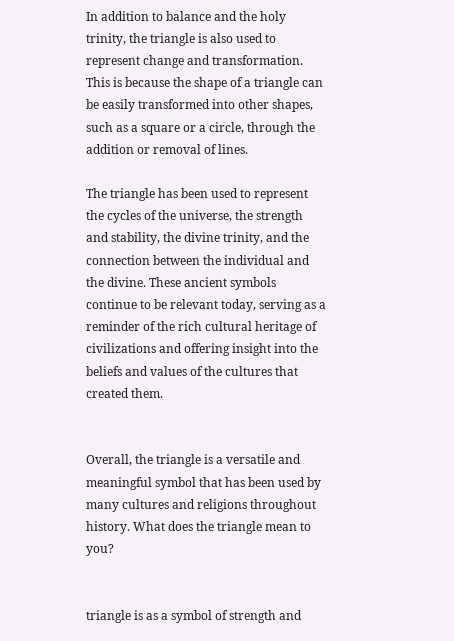In addition to balance and the holy trinity, the triangle is also used to represent change and transformation. This is because the shape of a triangle can be easily transformed into other shapes, such as a square or a circle, through the addition or removal of lines.

The triangle has been used to represent the cycles of the universe, the strength and stability, the divine trinity, and the connection between the individual and the divine. These ancient symbols continue to be relevant today, serving as a reminder of the rich cultural heritage of civilizations and offering insight into the beliefs and values of the cultures that created them.


Overall, the triangle is a versatile and meaningful symbol that has been used by many cultures and religions throughout history. What does the triangle mean to you?


triangle is as a symbol of strength and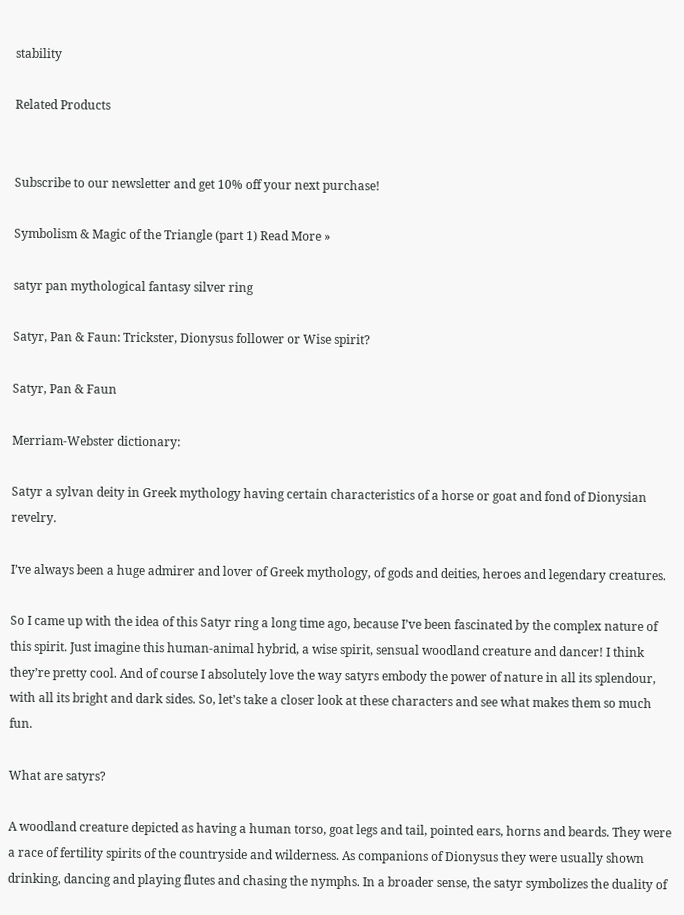stability

Related Products


Subscribe to our newsletter and get 10% off your next purchase!

Symbolism & Magic of the Triangle (part 1) Read More »

satyr pan mythological fantasy silver ring

Satyr, Pan & Faun: Trickster, Dionysus follower or Wise spirit?

Satyr, Pan & Faun

Merriam-Webster dictionary:

Satyr a sylvan deity in Greek mythology having certain characteristics of a horse or goat and fond of Dionysian revelry.

I’ve always been a huge admirer and lover of Greek mythology, of gods and deities, heroes and legendary creatures.

So I came up with the idea of this Satyr ring a long time ago, because I’ve been fascinated by the complex nature of this spirit. Just imagine this human-animal hybrid, a wise spirit, sensual woodland creature and dancer! I think they’re pretty cool. And of course I absolutely love the way satyrs embody the power of nature in all its splendour, with all its bright and dark sides. So, let’s take a closer look at these characters and see what makes them so much fun.

What are satyrs?

A woodland creature depicted as having a human torso, goat legs and tail, pointed ears, horns and beards. They were a race of fertility spirits of the countryside and wilderness. As companions of Dionysus they were usually shown drinking, dancing and playing flutes and chasing the nymphs. In a broader sense, the satyr symbolizes the duality of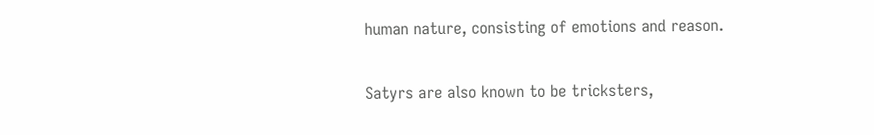human nature, consisting of emotions and reason.

Satyrs are also known to be tricksters,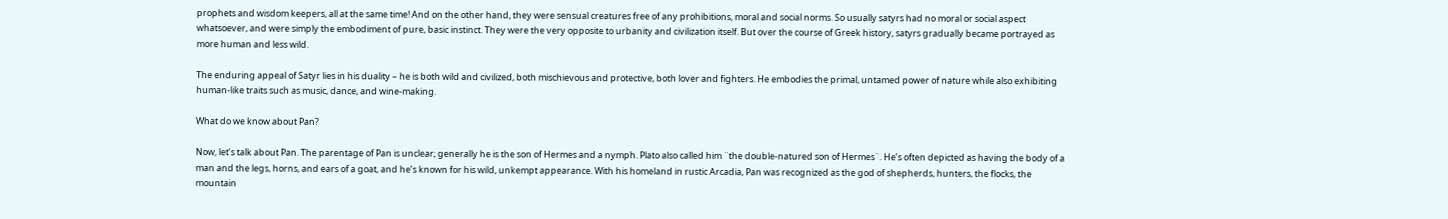prophets and wisdom keepers, all at the same time! And on the other hand, they were sensual creatures free of any prohibitions, moral and social norms. So usually satyrs had no moral or social aspect whatsoever, and were simply the embodiment of pure, basic instinct. They were the very opposite to urbanity and civilization itself. But over the course of Greek history, satyrs gradually became portrayed as more human and less wild.

The enduring appeal of Satyr lies in his duality – he is both wild and civilized, both mischievous and protective, both lover and fighters. He embodies the primal, untamed power of nature while also exhibiting human-like traits such as music, dance, and wine-making.

What do we know about Pan?

Now, let’s talk about Pan. The parentage of Pan is unclear; generally he is the son of Hermes and a nymph. Plato also called him ¨the double-natured son of Hermes¨. He’s often depicted as having the body of a man and the legs, horns, and ears of a goat, and he’s known for his wild, unkempt appearance. With his homeland in rustic Arcadia, Pan was recognized as the god of shepherds, hunters, the flocks, the mountain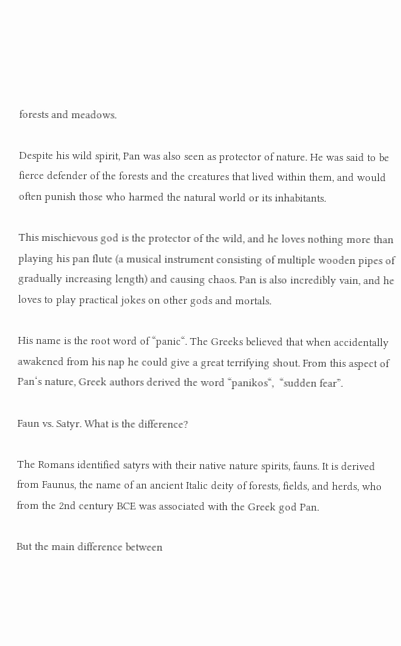forests and meadows.

Despite his wild spirit, Pan was also seen as protector of nature. He was said to be fierce defender of the forests and the creatures that lived within them, and would often punish those who harmed the natural world or its inhabitants.

This mischievous god is the protector of the wild, and he loves nothing more than playing his pan flute (a musical instrument consisting of multiple wooden pipes of gradually increasing length) and causing chaos. Pan is also incredibly vain, and he loves to play practical jokes on other gods and mortals.

His name is the root word of “panic“. The Greeks believed that when accidentally awakened from his nap he could give a great terrifying shout. From this aspect of Pan‘s nature, Greek authors derived the word “panikos“,  “sudden fear”.

Faun vs. Satyr. What is the difference?

The Romans identified satyrs with their native nature spirits, fauns. It is derived from Faunus, the name of an ancient Italic deity of forests, fields, and herds, who from the 2nd century BCE was associated with the Greek god Pan.

But the main difference between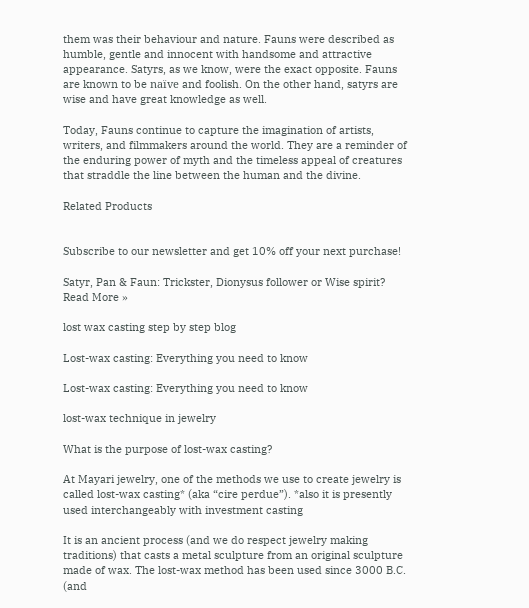them was their behaviour and nature. Fauns were described as humble, gentle and innocent with handsome and attractive appearance. Satyrs, as we know, were the exact opposite. Fauns are known to be naïve and foolish. On the other hand, satyrs are wise and have great knowledge as well.

Today, Fauns continue to capture the imagination of artists, writers, and filmmakers around the world. They are a reminder of the enduring power of myth and the timeless appeal of creatures that straddle the line between the human and the divine.

Related Products


Subscribe to our newsletter and get 10% off your next purchase!

Satyr, Pan & Faun: Trickster, Dionysus follower or Wise spirit? Read More »

lost wax casting step by step blog

Lost-wax casting: Everything you need to know

Lost-wax casting: Everything you need to know

lost-wax technique in jewelry

What is the purpose of lost-wax casting?

At Mayari jewelry, one of the methods we use to create jewelry is called lost-wax casting* (aka “cire perdue”). *also it is presently used interchangeably with investment casting

It is an ancient process (and we do respect jewelry making traditions) that casts a metal sculpture from an original sculpture made of wax. The lost-wax method has been used since 3000 B.C. (and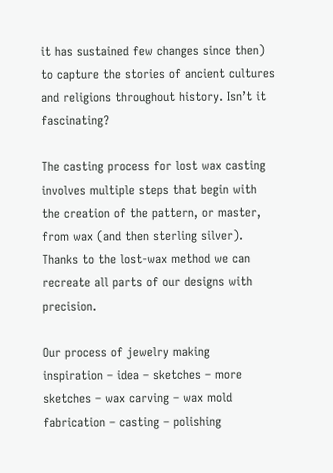it has sustained few changes since then) to capture the stories of ancient cultures and religions throughout history. Isn’t it fascinating?

The casting process for lost wax casting involves multiple steps that begin with the creation of the pattern, or master, from wax (and then sterling silver). Thanks to the lost-wax method we can recreate all parts of our designs with precision.

Our process of jewelry making
inspiration – idea – sketches – more sketches – wax carving – wax mold fabrication – casting – polishing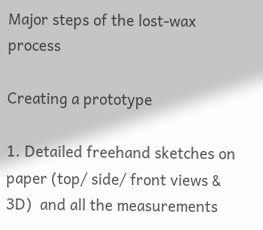Major steps of the lost-wax process

Creating a prototype

1. Detailed freehand sketches on paper (top/ side/ front views & 3D)  and all the measurements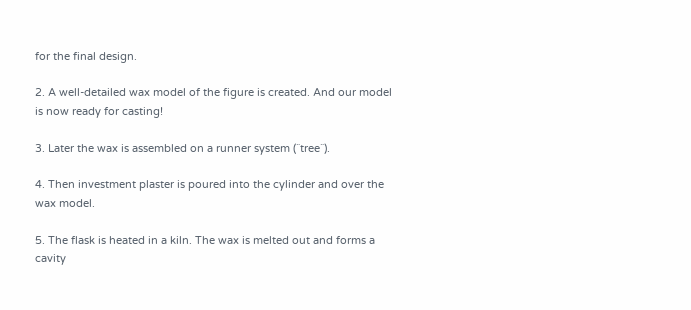for the final design.

2. A well-detailed wax model of the figure is created. And our model is now ready for casting!

3. Later the wax is assembled on a runner system (¨tree¨).

4. Then investment plaster is poured into the cylinder and over the wax model.

5. The flask is heated in a kiln. The wax is melted out and forms a cavity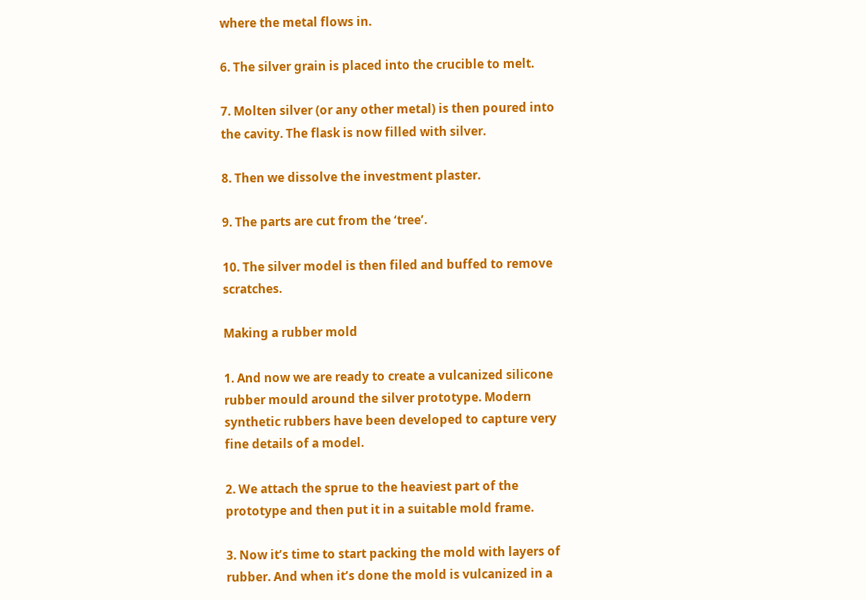where the metal flows in.

6. The silver grain is placed into the crucible to melt.

7. Molten silver (or any other metal) is then poured into the cavity. The flask is now filled with silver.

8. Then we dissolve the investment plaster.

9. The parts are cut from the ‘tree’.

10. The silver model is then filed and buffed to remove scratches.

Making a rubber mold

1. And now we are ready to create a vulcanized silicone rubber mould around the silver prototype. Modern synthetic rubbers have been developed to capture very fine details of a model.

2. We attach the sprue to the heaviest part of the prototype and then put it in a suitable mold frame.

3. Now it’s time to start packing the mold with layers of rubber. And when it’s done the mold is vulcanized in a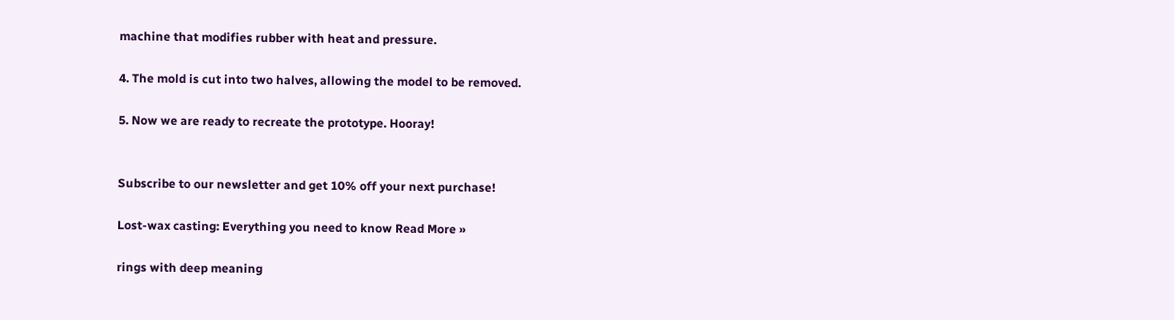machine that modifies rubber with heat and pressure.

4. The mold is cut into two halves, allowing the model to be removed.

5. Now we are ready to recreate the prototype. Hooray!


Subscribe to our newsletter and get 10% off your next purchase!

Lost-wax casting: Everything you need to know Read More »

rings with deep meaning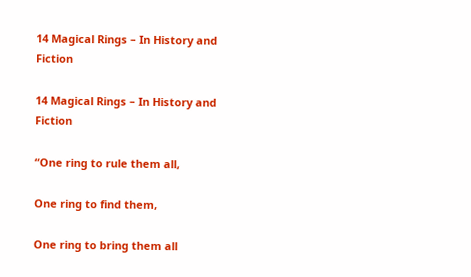14 Magical Rings – In History and Fiction

14 Magical Rings – In History and Fiction

“One ring to rule them all,

One ring to find them,

One ring to bring them all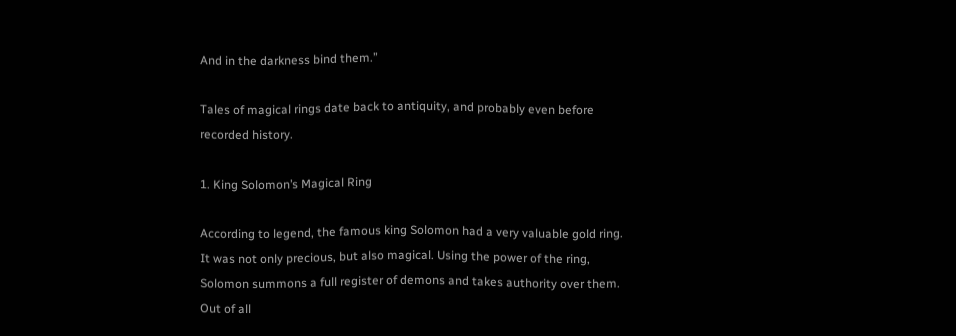And in the darkness bind them.”

Tales of magical rings date back to antiquity, and probably even before recorded history.

1. King Solomon’s Magical Ring

According to legend, the famous king Solomon had a very valuable gold ring. It was not only precious, but also magical. Using the power of the ring, Solomon summons a full register of demons and takes authority over them. Out of all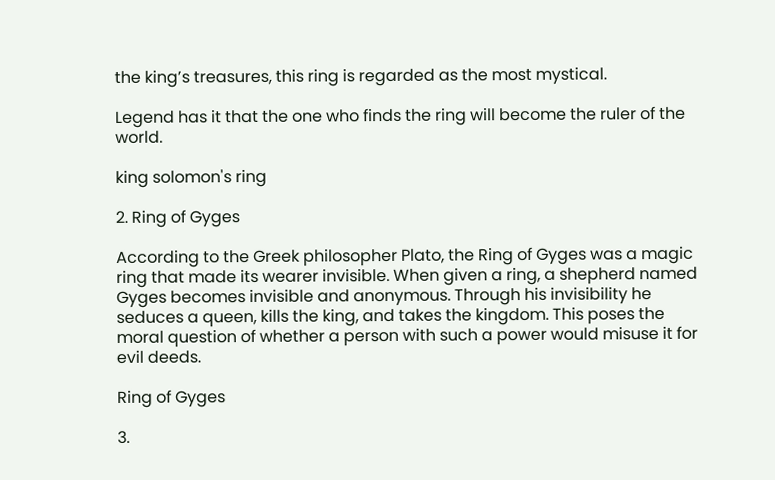the king’s treasures, this ring is regarded as the most mystical.

Legend has it that the one who finds the ring will become the ruler of the world.

king solomon's ring

2. Ring of Gyges

According to the Greek philosopher Plato, the Ring of Gyges was a magic ring that made its wearer invisible. When given a ring, a shepherd named Gyges becomes invisible and anonymous. Through his invisibility he seduces a queen, kills the king, and takes the kingdom. This poses the moral question of whether a person with such a power would misuse it for evil deeds.

Ring of Gyges

3.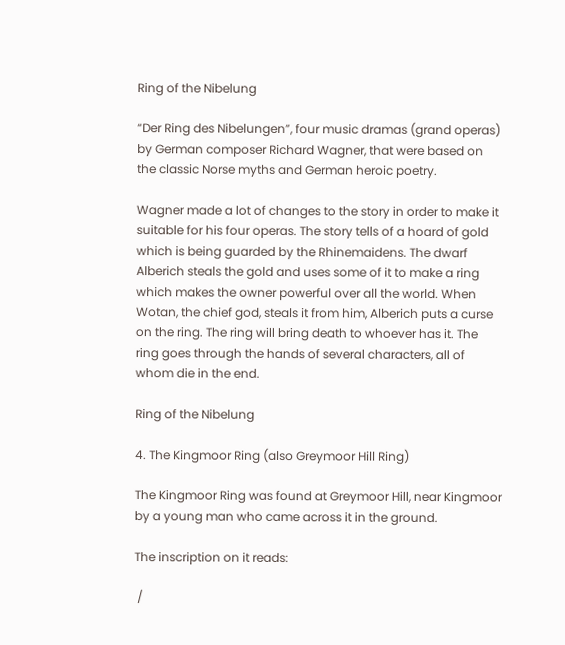Ring of the Nibelung

“Der Ring des Nibelungen”, four music dramas (grand operas) by German composer Richard Wagner, that were based on the classic Norse myths and German heroic poetry.

Wagner made a lot of changes to the story in order to make it suitable for his four operas. The story tells of a hoard of gold which is being guarded by the Rhinemaidens. The dwarf Alberich steals the gold and uses some of it to make a ring which makes the owner powerful over all the world. When Wotan, the chief god, steals it from him, Alberich puts a curse on the ring. The ring will bring death to whoever has it. The ring goes through the hands of several characters, all of whom die in the end.

Ring of the Nibelung

4. The Kingmoor Ring (also Greymoor Hill Ring)

The Kingmoor Ring was found at Greymoor Hill, near Kingmoor by a young man who came across it in the ground.

The inscription on it reads:

 /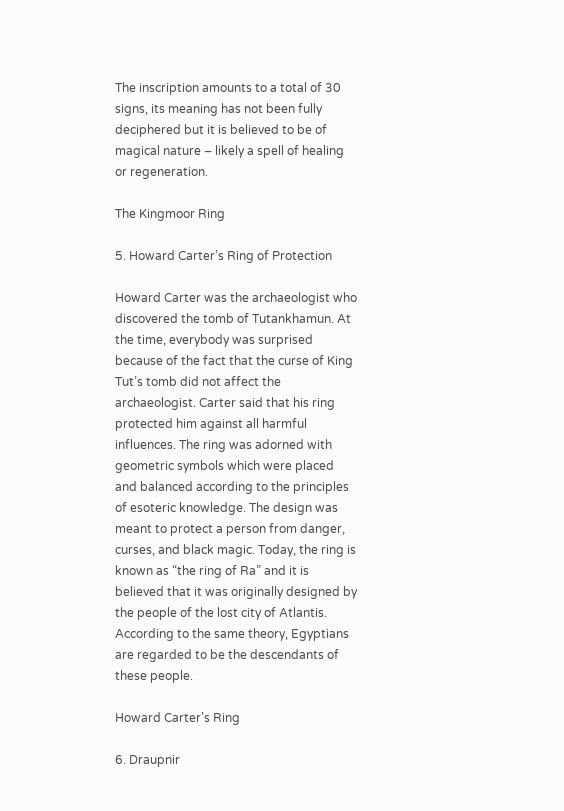The inscription amounts to a total of 30 signs, its meaning has not been fully deciphered but it is believed to be of magical nature – likely a spell of healing or regeneration.

The Kingmoor Ring

5. Howard Carter’s Ring of Protection

Howard Carter was the archaeologist who discovered the tomb of Tutankhamun. At the time, everybody was surprised because of the fact that the curse of King Tut’s tomb did not affect the archaeologist. Carter said that his ring protected him against all harmful influences. The ring was adorned with geometric symbols which were placed and balanced according to the principles of esoteric knowledge. The design was meant to protect a person from danger, curses, and black magic. Today, the ring is known as “the ring of Ra” and it is believed that it was originally designed by the people of the lost city of Atlantis. According to the same theory, Egyptians are regarded to be the descendants of these people.

Howard Carter’s Ring

6. Draupnir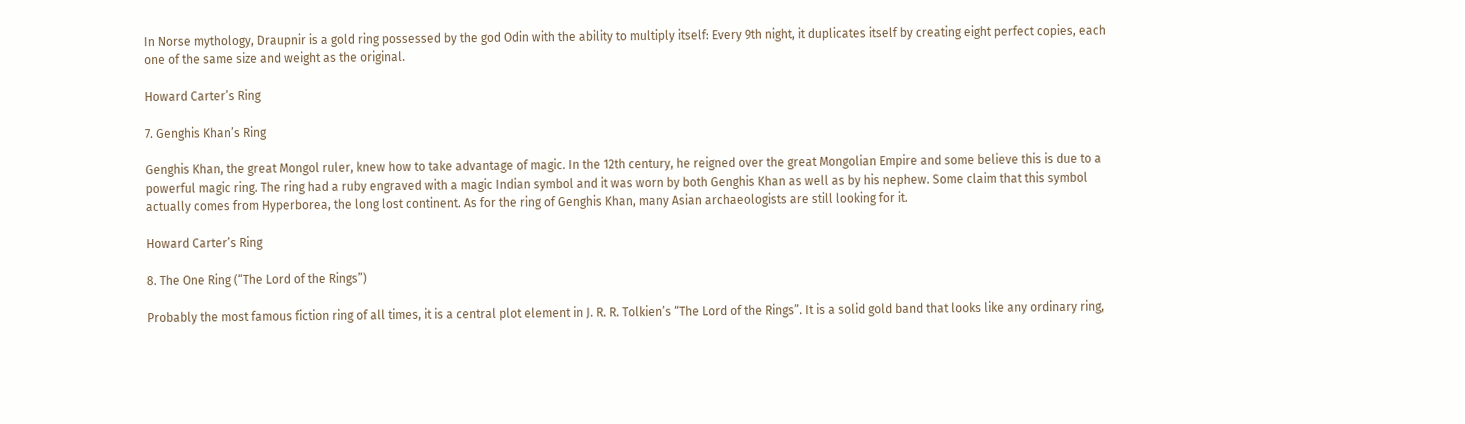In Norse mythology, Draupnir is a gold ring possessed by the god Odin with the ability to multiply itself: Every 9th night, it duplicates itself by creating eight perfect copies, each one of the same size and weight as the original.

Howard Carter’s Ring

7. Genghis Khan’s Ring

Genghis Khan, the great Mongol ruler, knew how to take advantage of magic. In the 12th century, he reigned over the great Mongolian Empire and some believe this is due to a powerful magic ring. The ring had a ruby engraved with a magic Indian symbol and it was worn by both Genghis Khan as well as by his nephew. Some claim that this symbol actually comes from Hyperborea, the long lost continent. As for the ring of Genghis Khan, many Asian archaeologists are still looking for it.

Howard Carter’s Ring

8. The One Ring (“The Lord of the Rings”)

Probably the most famous fiction ring of all times, it is a central plot element in J. R. R. Tolkien’s “The Lord of the Rings”. It is a solid gold band that looks like any ordinary ring,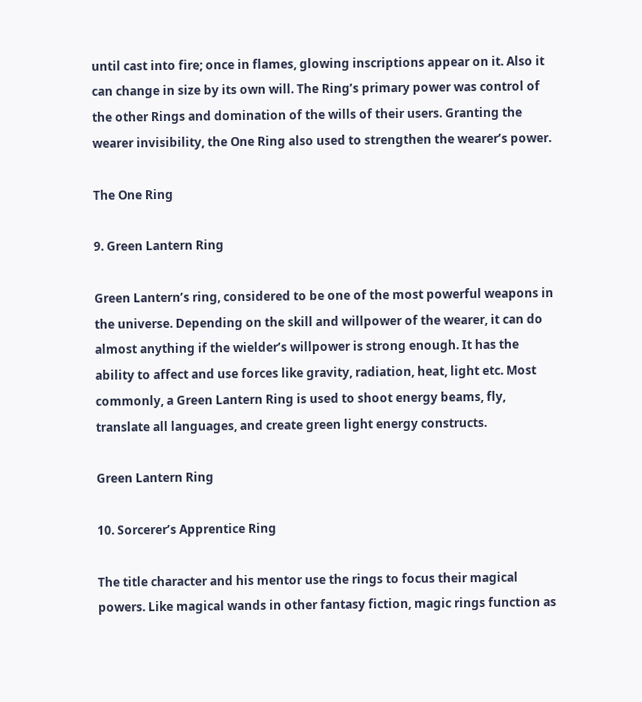until cast into fire; once in flames, glowing inscriptions appear on it. Also it can change in size by its own will. The Ring’s primary power was control of the other Rings and domination of the wills of their users. Granting the wearer invisibility, the One Ring also used to strengthen the wearer’s power.

The One Ring

9. Green Lantern Ring

Green Lantern’s ring, considered to be one of the most powerful weapons in the universe. Depending on the skill and willpower of the wearer, it can do almost anything if the wielder’s willpower is strong enough. It has the ability to affect and use forces like gravity, radiation, heat, light etc. Most commonly, a Green Lantern Ring is used to shoot energy beams, fly, translate all languages, and create green light energy constructs.

Green Lantern Ring

10. Sorcerer’s Apprentice Ring

The title character and his mentor use the rings to focus their magical powers. Like magical wands in other fantasy fiction, magic rings function as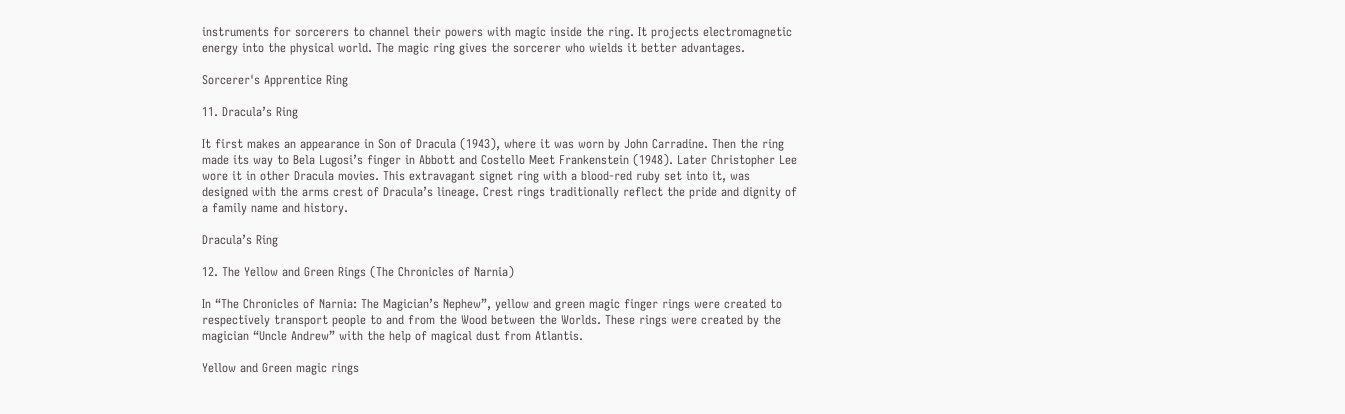instruments for sorcerers to channel their powers with magic inside the ring. It projects electromagnetic energy into the physical world. The magic ring gives the sorcerer who wields it better advantages.

Sorcerer's Apprentice Ring

11. Dracula’s Ring

It first makes an appearance in Son of Dracula (1943), where it was worn by John Carradine. Then the ring made its way to Bela Lugosi’s finger in Abbott and Costello Meet Frankenstein (1948). Later Christopher Lee wore it in other Dracula movies. This extravagant signet ring with a blood-red ruby set into it, was designed with the arms crest of Dracula’s lineage. Crest rings traditionally reflect the pride and dignity of a family name and history.

Dracula’s Ring

12. The Yellow and Green Rings (The Chronicles of Narnia)

In “The Chronicles of Narnia: The Magician’s Nephew”, yellow and green magic finger rings were created to respectively transport people to and from the Wood between the Worlds. These rings were created by the magician “Uncle Andrew” with the help of magical dust from Atlantis.

Yellow and Green magic rings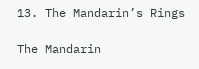13. The Mandarin’s Rings

The Mandarin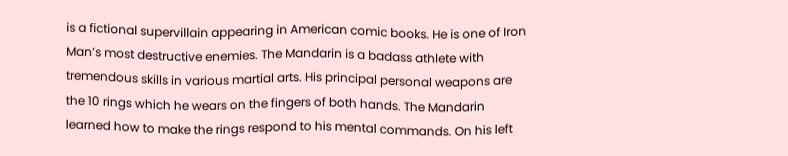is a fictional supervillain appearing in American comic books. He is one of Iron Man’s most destructive enemies. The Mandarin is a badass athlete with tremendous skills in various martial arts. His principal personal weapons are the 10 rings which he wears on the fingers of both hands. The Mandarin learned how to make the rings respond to his mental commands. On his left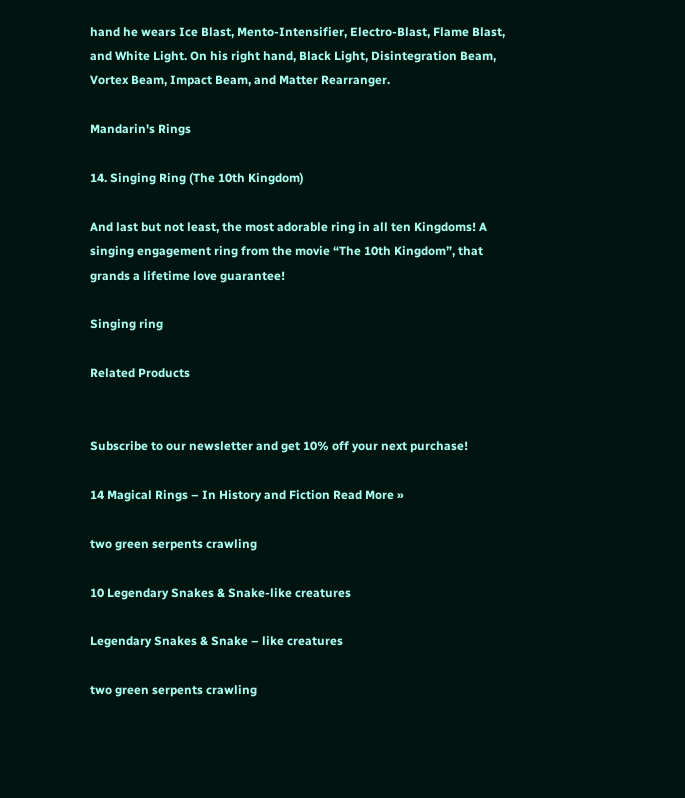hand he wears Ice Blast, Mento-Intensifier, Electro-Blast, Flame Blast, and White Light. On his right hand, Black Light, Disintegration Beam, Vortex Beam, Impact Beam, and Matter Rearranger.

Mandarin's Rings

14. Singing Ring (The 10th Kingdom)

And last but not least, the most adorable ring in all ten Kingdoms! A singing engagement ring from the movie “The 10th Kingdom”, that grands a lifetime love guarantee!

Singing ring

Related Products


Subscribe to our newsletter and get 10% off your next purchase!

14 Magical Rings – In History and Fiction Read More »

two green serpents crawling

10 Legendary Snakes & Snake-like creatures

Legendary Snakes & Snake – like creatures

two green serpents crawling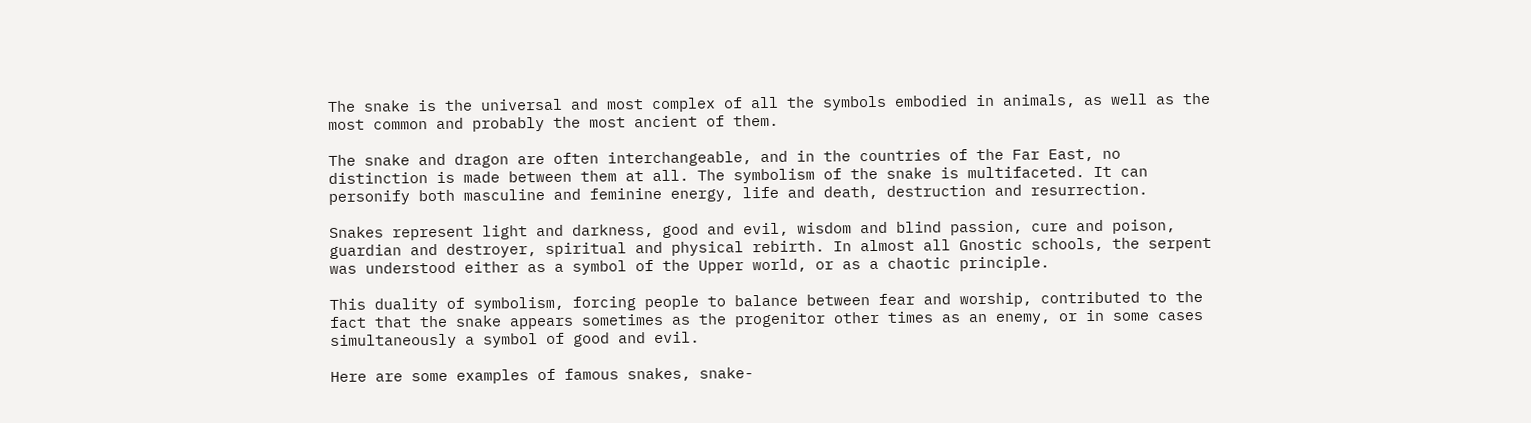The snake is the universal and most complex of all the symbols embodied in animals, as well as the most common and probably the most ancient of them.

The snake and dragon are often interchangeable, and in the countries of the Far East, no distinction is made between them at all. The symbolism of the snake is multifaceted. It can personify both masculine and feminine energy, life and death, destruction and resurrection.

Snakes represent light and darkness, good and evil, wisdom and blind passion, cure and poison, guardian and destroyer, spiritual and physical rebirth. In almost all Gnostic schools, the serpent was understood either as a symbol of the Upper world, or as a chaotic principle.

This duality of symbolism, forcing people to balance between fear and worship, contributed to the fact that the snake appears sometimes as the progenitor other times as an enemy, or in some cases simultaneously a symbol of good and evil.

Here are some examples of famous snakes, snake-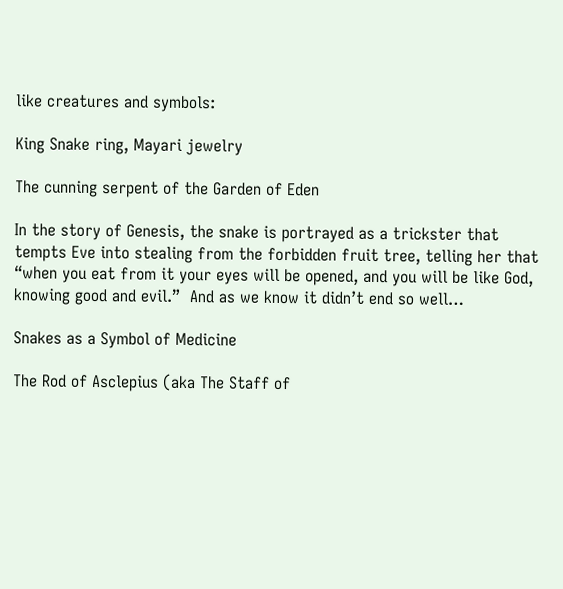like creatures and symbols:

King Snake ring, Mayari jewelry

The cunning serpent of the Garden of Eden

In the story of Genesis, the snake is portrayed as a trickster that tempts Eve into stealing from the forbidden fruit tree, telling her that “when you eat from it your eyes will be opened, and you will be like God, knowing good and evil.”  And as we know it didn’t end so well…

Snakes as a Symbol of Medicine

The Rod of Asclepius (aka The Staff of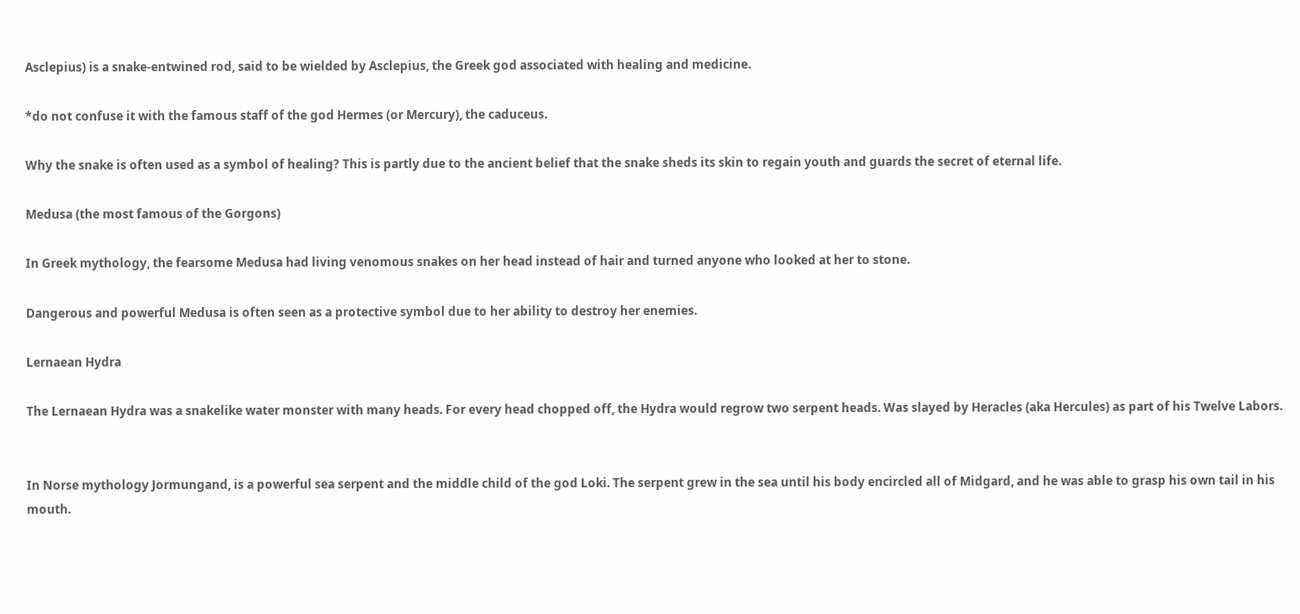Asclepius) is a snake-entwined rod, said to be wielded by Asclepius, the Greek god associated with healing and medicine.

*do not confuse it with the famous staff of the god Hermes (or Mercury), the caduceus.

Why the snake is often used as a symbol of healing? This is partly due to the ancient belief that the snake sheds its skin to regain youth and guards the secret of eternal life.

Medusa (the most famous of the Gorgons)

In Greek mythology, the fearsome Medusa had living venomous snakes on her head instead of hair and turned anyone who looked at her to stone.

Dangerous and powerful Medusa is often seen as a protective symbol due to her ability to destroy her enemies.

Lernaean Hydra

The Lernaean Hydra was a snakelike water monster with many heads. For every head chopped off, the Hydra would regrow two serpent heads. Was slayed by Heracles (aka Hercules) as part of his Twelve Labors.


In Norse mythology Jormungand, is a powerful sea serpent and the middle child of the god Loki. The serpent grew in the sea until his body encircled all of Midgard, and he was able to grasp his own tail in his mouth.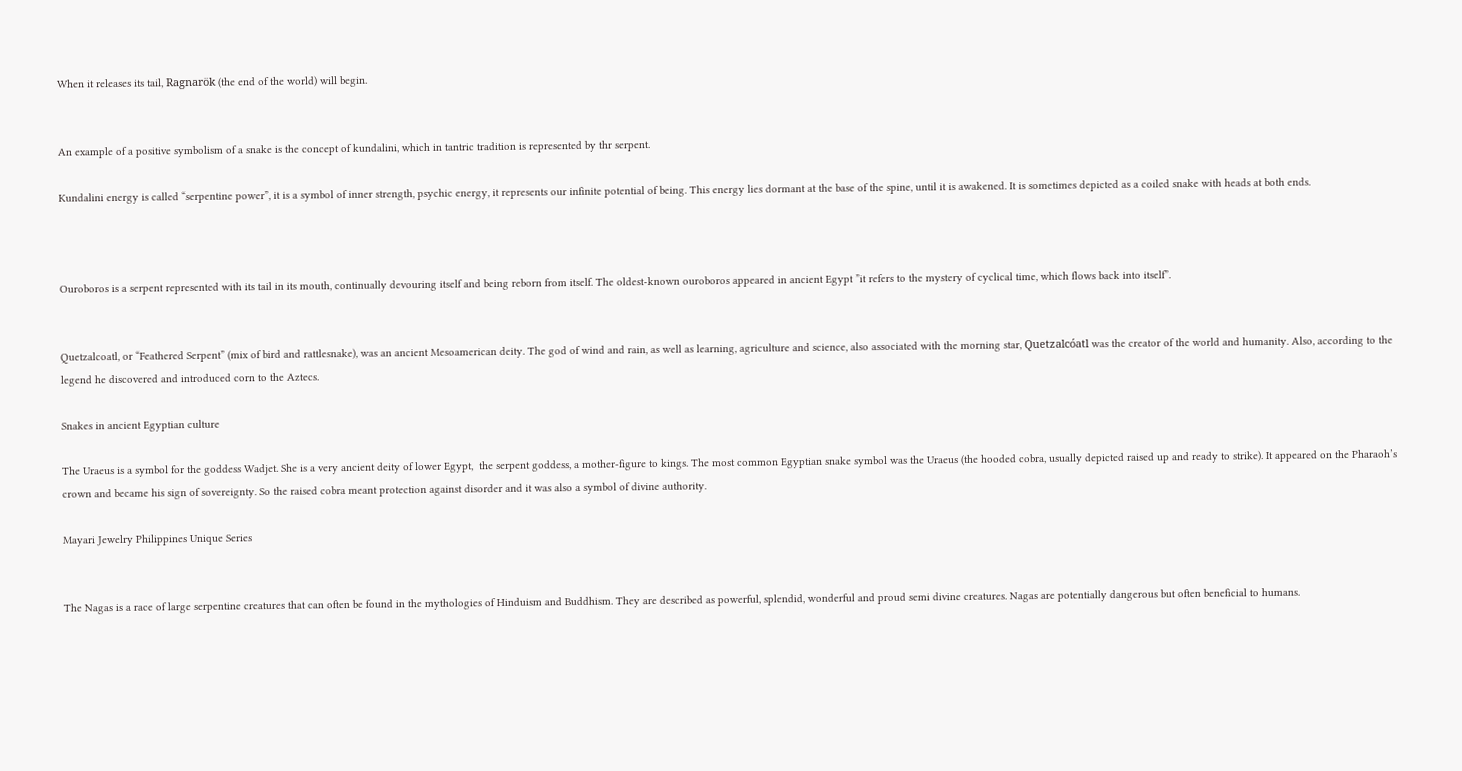When it releases its tail, Ragnarök (the end of the world) will begin.


An example of a positive symbolism of a snake is the concept of kundalini, which in tantric tradition is represented by thr serpent.

Kundalini energy is called “serpentine power”, it is a symbol of inner strength, psychic energy, it represents our infinite potential of being. This energy lies dormant at the base of the spine, until it is awakened. It is sometimes depicted as a coiled snake with heads at both ends.



Ouroboros is a serpent represented with its tail in its mouth, continually devouring itself and being reborn from itself. The oldest-known ouroboros appeared in ancient Egypt ”it refers to the mystery of cyclical time, which flows back into itself”.


Quetzalcoatl, or “Feathered Serpent” (mix of bird and rattlesnake), was an ancient Mesoamerican deity. The god of wind and rain, as well as learning, agriculture and science, also associated with the morning star, Quetzalcóatl was the creator of the world and humanity. Also, according to the legend he discovered and introduced corn to the Aztecs.

Snakes in ancient Egyptian culture

The Uraeus is a symbol for the goddess Wadjet. She is a very ancient deity of lower Egypt,  the serpent goddess, a mother-figure to kings. The most common Egyptian snake symbol was the Uraeus (the hooded cobra, usually depicted raised up and ready to strike). It appeared on the Pharaoh’s crown and became his sign of sovereignty. So the raised cobra meant protection against disorder and it was also a symbol of divine authority.

Mayari Jewelry Philippines Unique Series


The Nagas is a race of large serpentine creatures that can often be found in the mythologies of Hinduism and Buddhism. They are described as powerful, splendid, wonderful and proud semi divine creatures. Nagas are potentially dangerous but often beneficial to humans.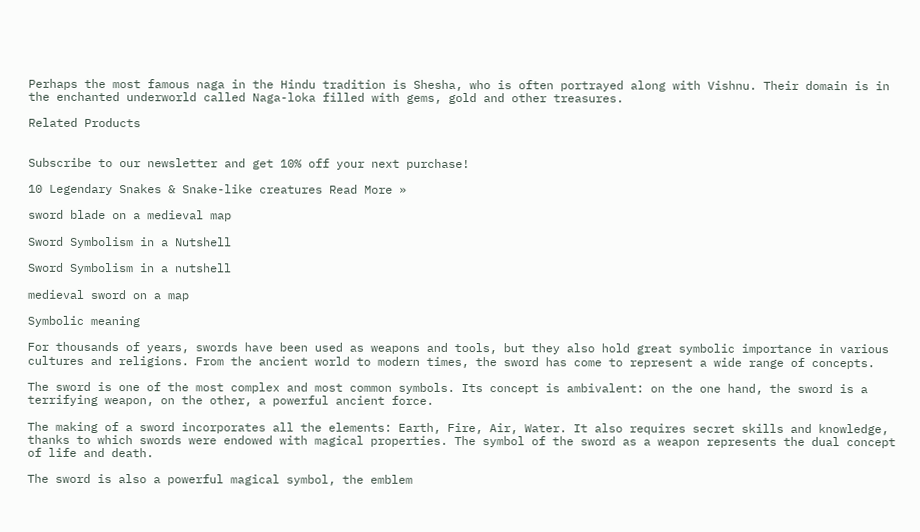Perhaps the most famous naga in the Hindu tradition is Shesha, who is often portrayed along with Vishnu. Their domain is in the enchanted underworld called Naga-loka filled with gems, gold and other treasures.

Related Products


Subscribe to our newsletter and get 10% off your next purchase!

10 Legendary Snakes & Snake-like creatures Read More »

sword blade on a medieval map

Sword Symbolism in a Nutshell

Sword Symbolism in a nutshell

medieval sword on a map

Symbolic meaning

For thousands of years, swords have been used as weapons and tools, but they also hold great symbolic importance in various cultures and religions. From the ancient world to modern times, the sword has come to represent a wide range of concepts.

The sword is one of the most complex and most common symbols. Its concept is ambivalent: on the one hand, the sword is a terrifying weapon, on the other, a powerful ancient force.

The making of a sword incorporates all the elements: Earth, Fire, Air, Water. It also requires secret skills and knowledge, thanks to which swords were endowed with magical properties. The symbol of the sword as a weapon represents the dual concept of life and death.

The sword is also a powerful magical symbol, the emblem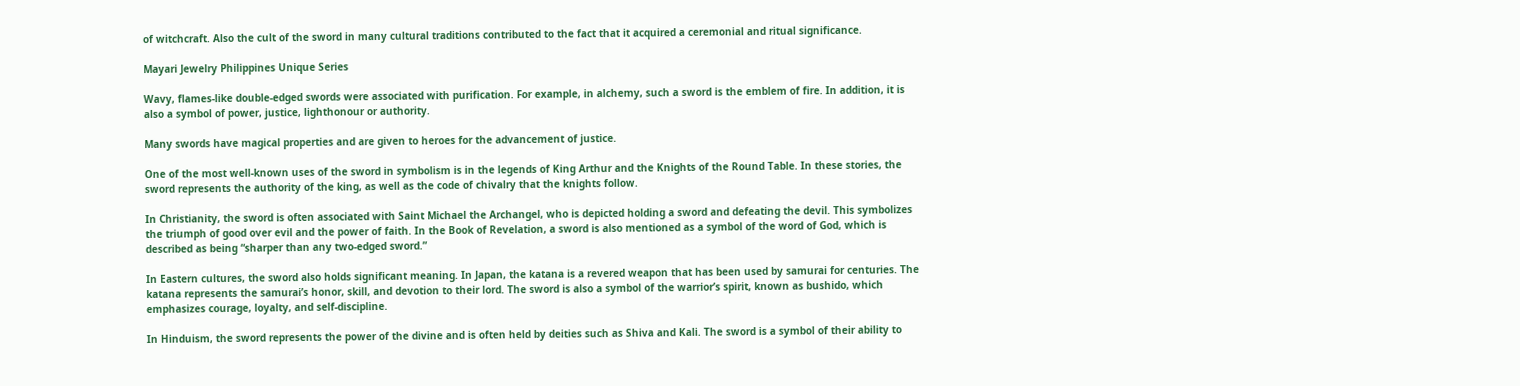of witchcraft. Also the cult of the sword in many cultural traditions contributed to the fact that it acquired a ceremonial and ritual significance.

Mayari Jewelry Philippines Unique Series

Wavy, flames-like double-edged swords were associated with purification. For example, in alchemy, such a sword is the emblem of fire. In addition, it is also a symbol of power, justice, lighthonour or authority.

Many swords have magical properties and are given to heroes for the advancement of justice.

One of the most well-known uses of the sword in symbolism is in the legends of King Arthur and the Knights of the Round Table. In these stories, the sword represents the authority of the king, as well as the code of chivalry that the knights follow.

In Christianity, the sword is often associated with Saint Michael the Archangel, who is depicted holding a sword and defeating the devil. This symbolizes the triumph of good over evil and the power of faith. In the Book of Revelation, a sword is also mentioned as a symbol of the word of God, which is described as being “sharper than any two-edged sword.”

In Eastern cultures, the sword also holds significant meaning. In Japan, the katana is a revered weapon that has been used by samurai for centuries. The katana represents the samurai’s honor, skill, and devotion to their lord. The sword is also a symbol of the warrior’s spirit, known as bushido, which emphasizes courage, loyalty, and self-discipline.

In Hinduism, the sword represents the power of the divine and is often held by deities such as Shiva and Kali. The sword is a symbol of their ability to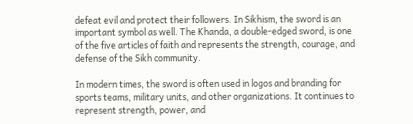defeat evil and protect their followers. In Sikhism, the sword is an important symbol as well. The Khanda, a double-edged sword, is one of the five articles of faith and represents the strength, courage, and defense of the Sikh community.

In modern times, the sword is often used in logos and branding for sports teams, military units, and other organizations. It continues to represent strength, power, and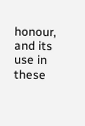honour, and its use in these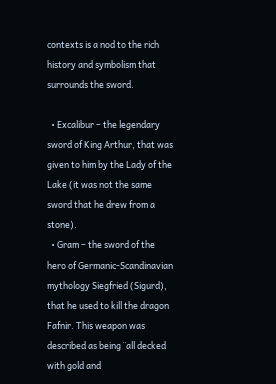contexts is a nod to the rich history and symbolism that surrounds the sword.

  • Excalibur – the legendary sword of King Arthur, that was given to him by the Lady of the Lake (it was not the same sword that he drew from a stone).
  • Gram – the sword of the hero of Germanic-Scandinavian mythology Siegfried (Sigurd), that he used to kill the dragon Fafnir. This weapon was described as being ¨all decked with gold and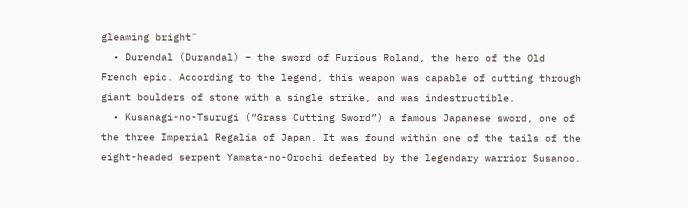gleaming bright¨
  • Durendal (Durandal) – the sword of Furious Roland, the hero of the Old French epic. According to the legend, this weapon was capable of cutting through giant boulders of stone with a single strike, and was indestructible.
  • Kusanagi-no-Tsurugi (“Grass Cutting Sword”) a famous Japanese sword, one of the three Imperial Regalia of Japan. It was found within one of the tails of the eight-headed serpent Yamata-no-Orochi defeated by the legendary warrior Susanoo.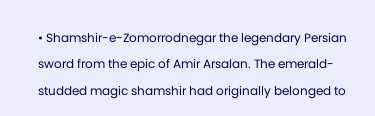• Shamshir-e-Zomorrodnegar the legendary Persian sword from the epic of Amir Arsalan. The emerald-studded magic shamshir had originally belonged to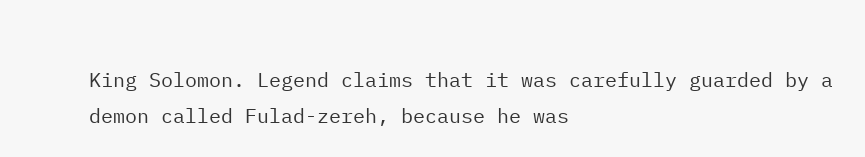King Solomon. Legend claims that it was carefully guarded by a demon called Fulad-zereh, because he was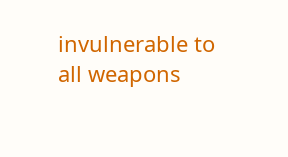invulnerable to all weapons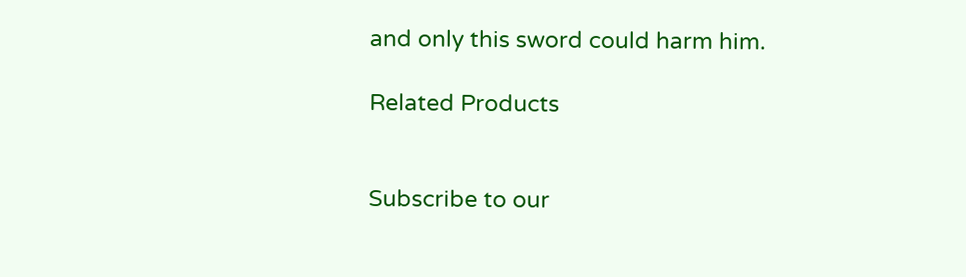and only this sword could harm him.

Related Products


Subscribe to our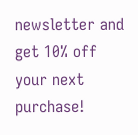newsletter and get 10% off your next purchase!